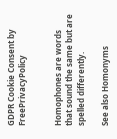GDPR Cookie Consent by FreePrivacyPolicy


Homophones are words that sound the same but are spelled differently.

See also Homonyms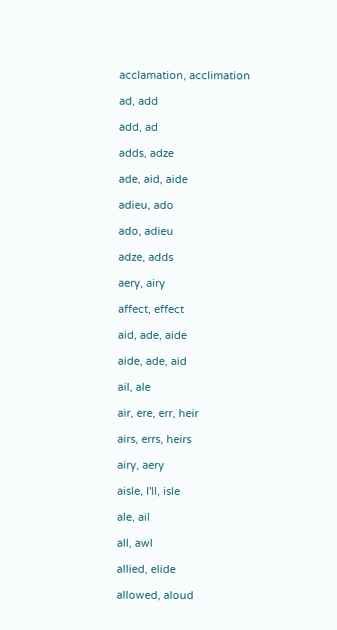acclamation, acclimation

ad, add

add, ad

adds, adze

ade, aid, aide

adieu, ado

ado, adieu

adze, adds

aery, airy

affect, effect

aid, ade, aide

aide, ade, aid

ail, ale

air, ere, err, heir

airs, errs, heirs

airy, aery

aisle, I'll, isle

ale, ail

all, awl

allied, elide

allowed, aloud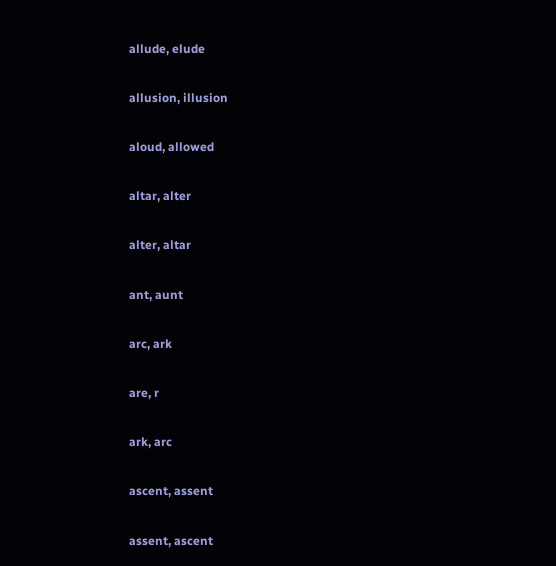allude, elude

allusion, illusion

aloud, allowed

altar, alter

alter, altar

ant, aunt

arc, ark

are, r

ark, arc

ascent, assent

assent, ascent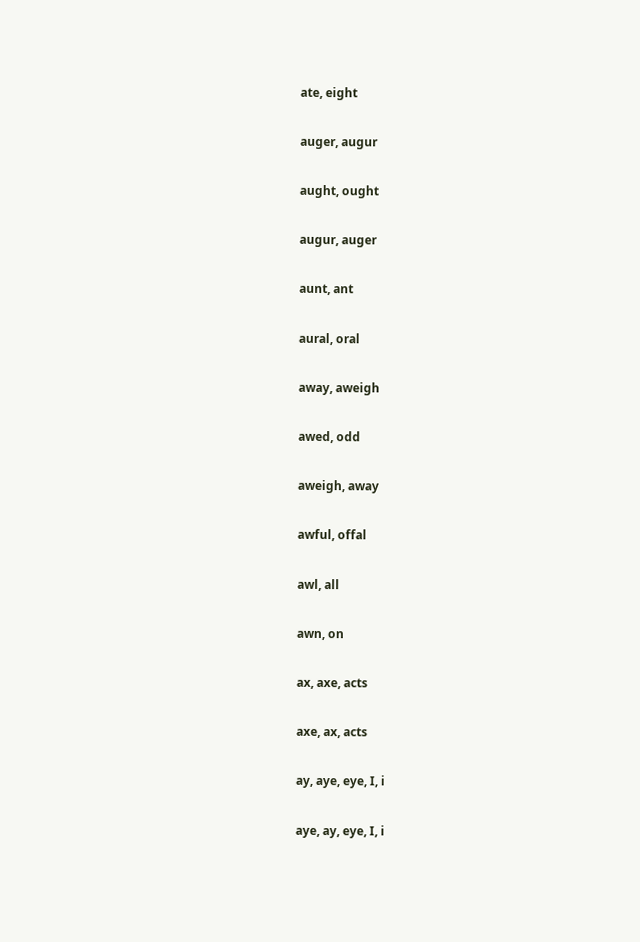ate, eight

auger, augur

aught, ought

augur, auger

aunt, ant

aural, oral

away, aweigh

awed, odd

aweigh, away

awful, offal

awl, all

awn, on

ax, axe, acts

axe, ax, acts

ay, aye, eye, I, i

aye, ay, eye, I, i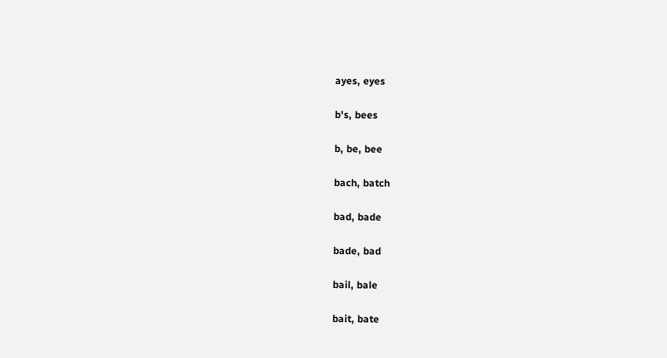ayes, eyes

b's, bees

b, be, bee

bach, batch

bad, bade

bade, bad

bail, bale

bait, bate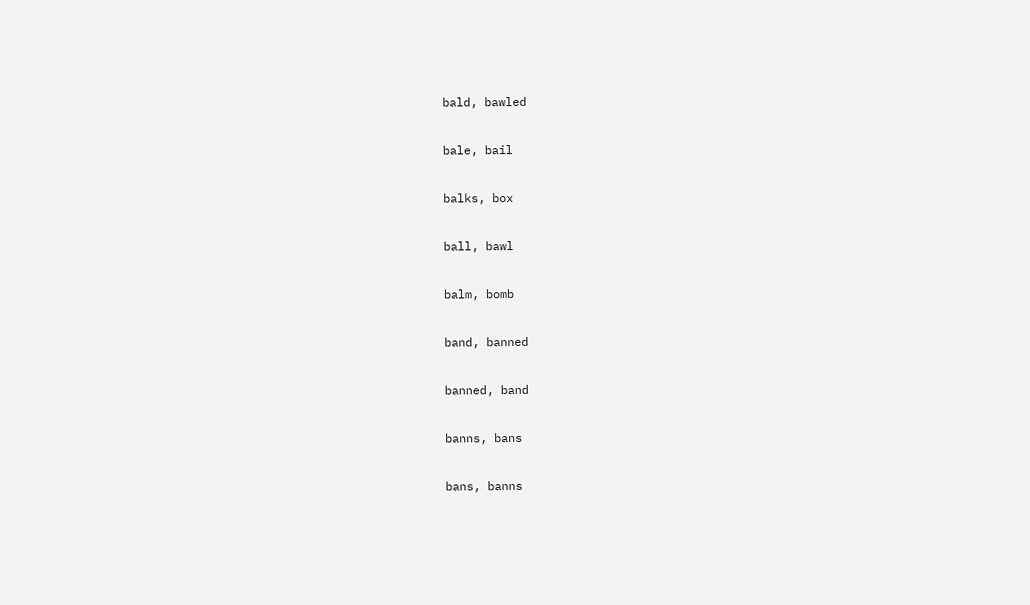bald, bawled

bale, bail

balks, box

ball, bawl

balm, bomb

band, banned

banned, band

banns, bans

bans, banns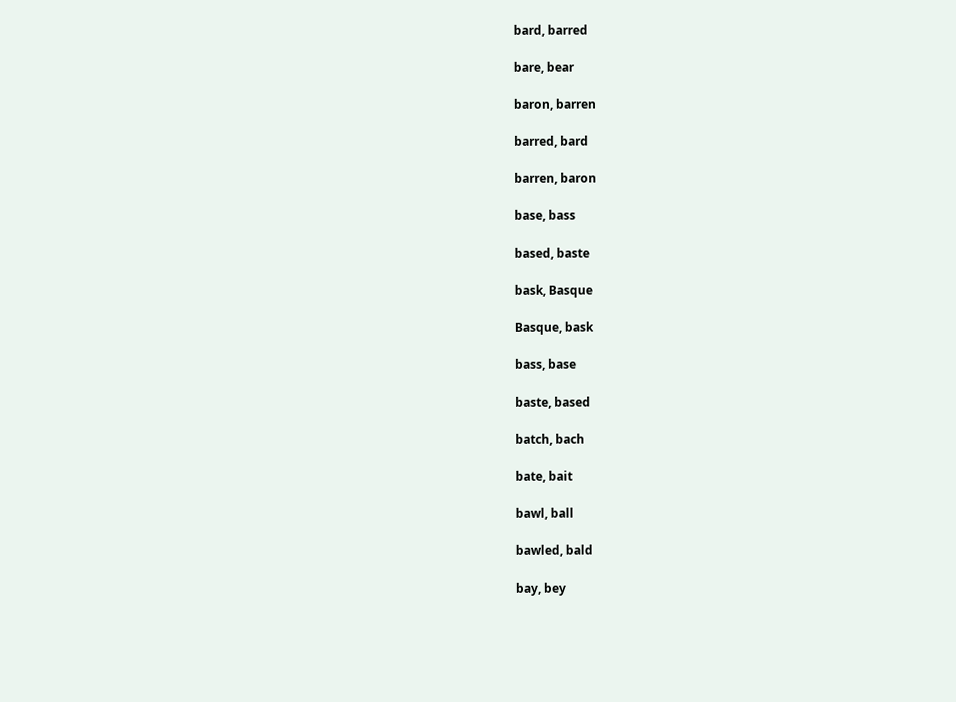bard, barred

bare, bear

baron, barren

barred, bard

barren, baron

base, bass

based, baste

bask, Basque

Basque, bask

bass, base

baste, based

batch, bach

bate, bait

bawl, ball

bawled, bald

bay, bey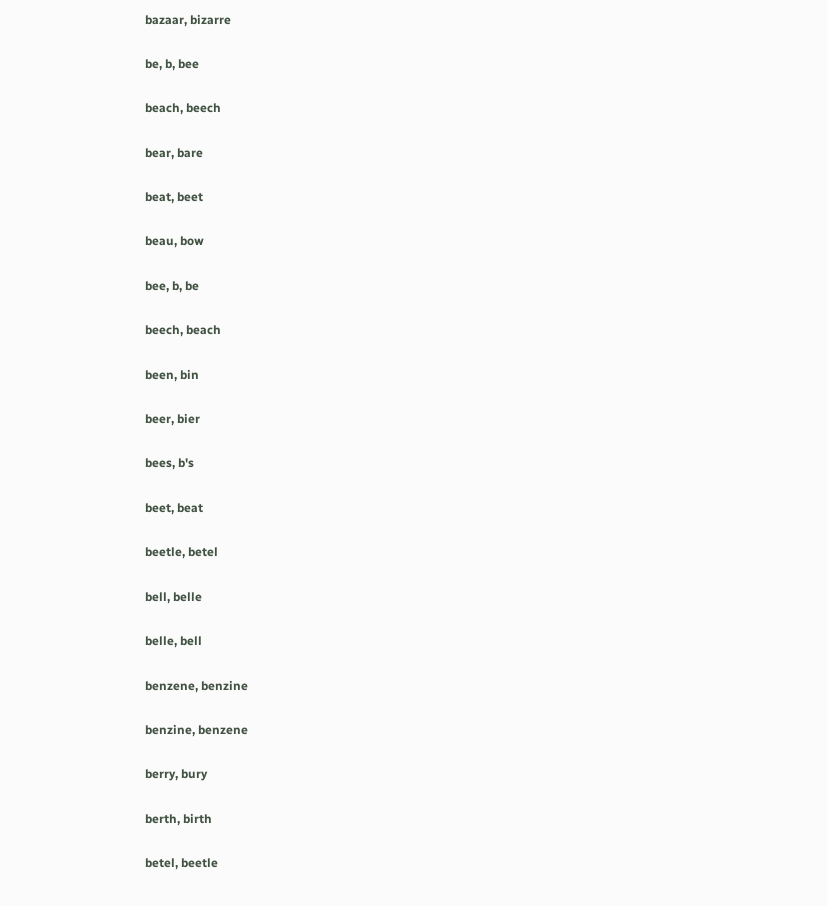bazaar, bizarre

be, b, bee

beach, beech

bear, bare

beat, beet

beau, bow

bee, b, be

beech, beach

been, bin

beer, bier

bees, b's

beet, beat

beetle, betel

bell, belle

belle, bell

benzene, benzine

benzine, benzene

berry, bury

berth, birth

betel, beetle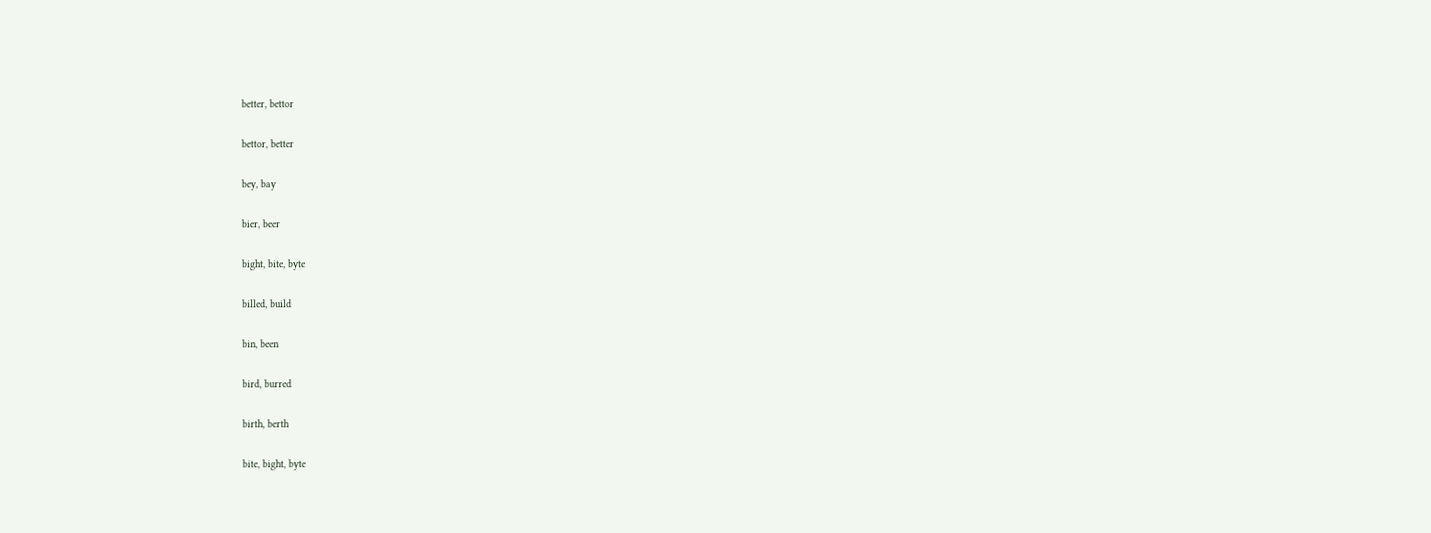better, bettor

bettor, better

bey, bay

bier, beer

bight, bite, byte

billed, build

bin, been

bird, burred

birth, berth

bite, bight, byte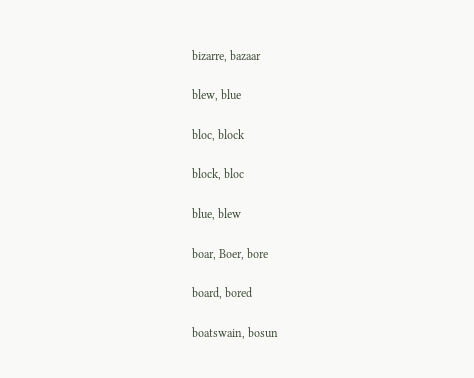bizarre, bazaar

blew, blue

bloc, block

block, bloc

blue, blew

boar, Boer, bore

board, bored

boatswain, bosun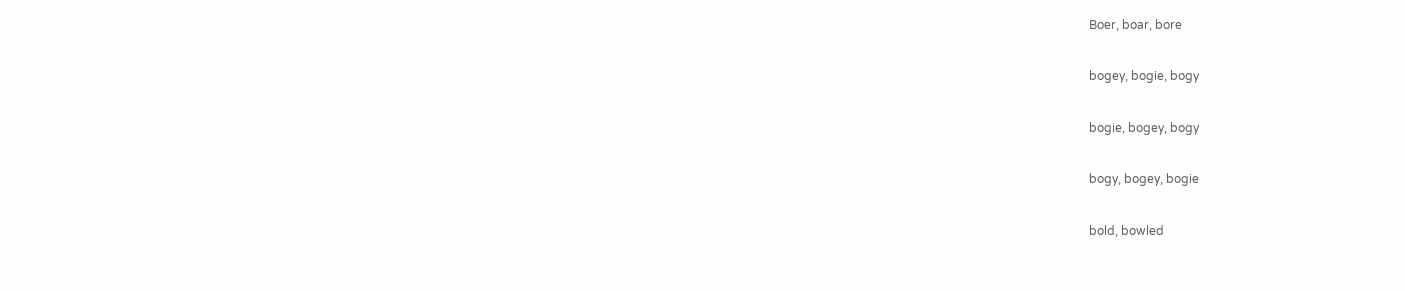Boer, boar, bore

bogey, bogie, bogy

bogie, bogey, bogy

bogy, bogey, bogie

bold, bowled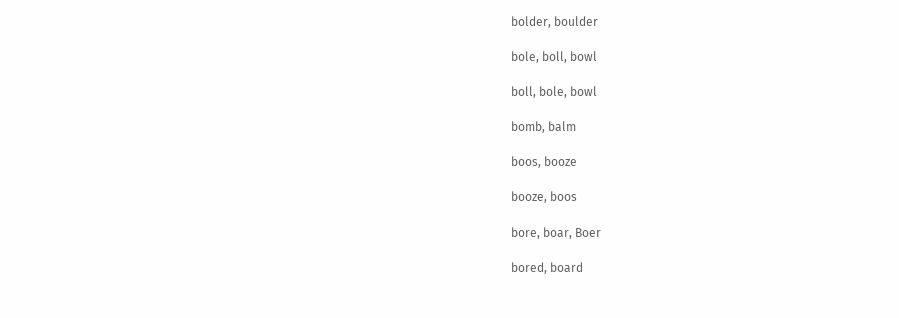bolder, boulder

bole, boll, bowl

boll, bole, bowl

bomb, balm

boos, booze

booze, boos

bore, boar, Boer

bored, board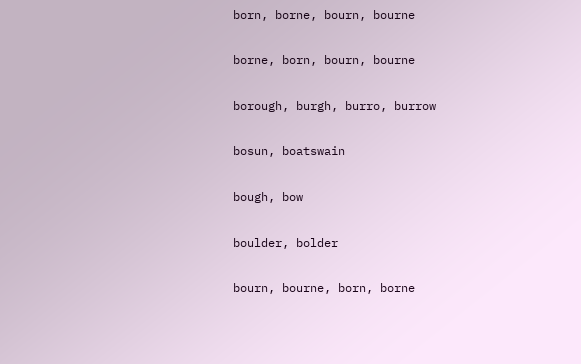born, borne, bourn, bourne

borne, born, bourn, bourne

borough, burgh, burro, burrow

bosun, boatswain

bough, bow

boulder, bolder

bourn, bourne, born, borne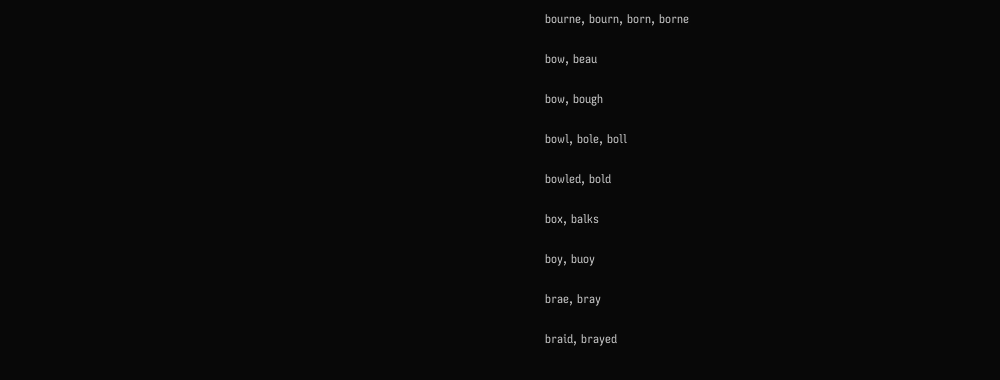bourne, bourn, born, borne

bow, beau

bow, bough

bowl, bole, boll

bowled, bold

box, balks

boy, buoy

brae, bray

braid, brayed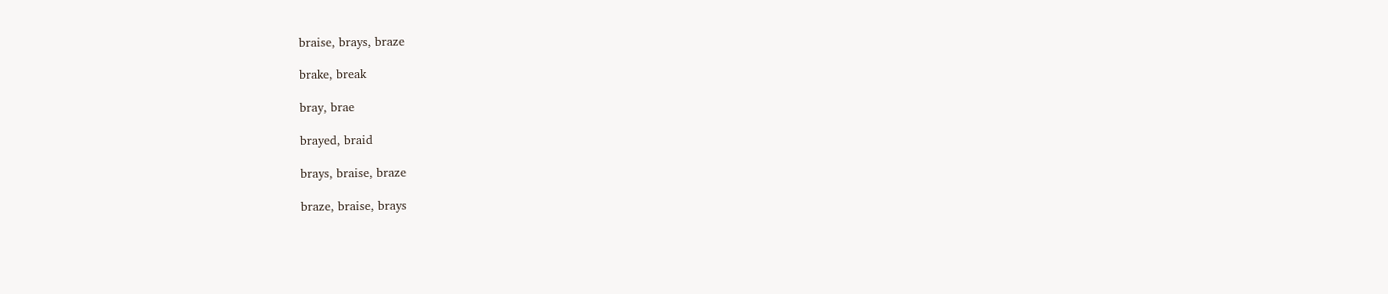braise, brays, braze

brake, break

bray, brae

brayed, braid

brays, braise, braze

braze, braise, brays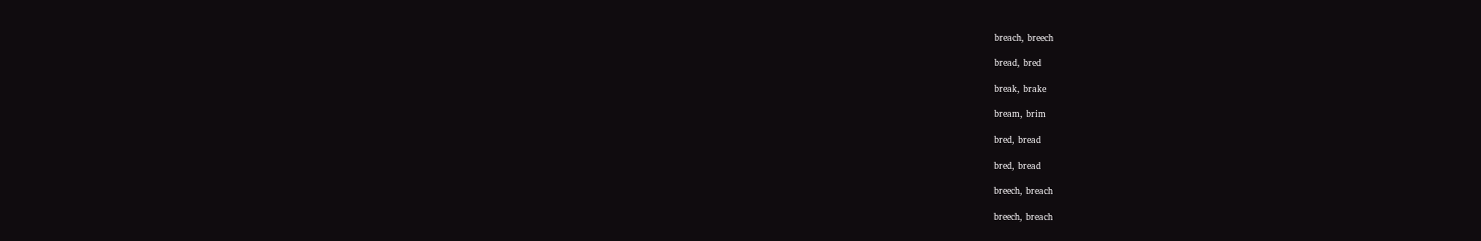breach, breech

bread, bred

break, brake

bream, brim

bred, bread

bred, bread

breech, breach

breech, breach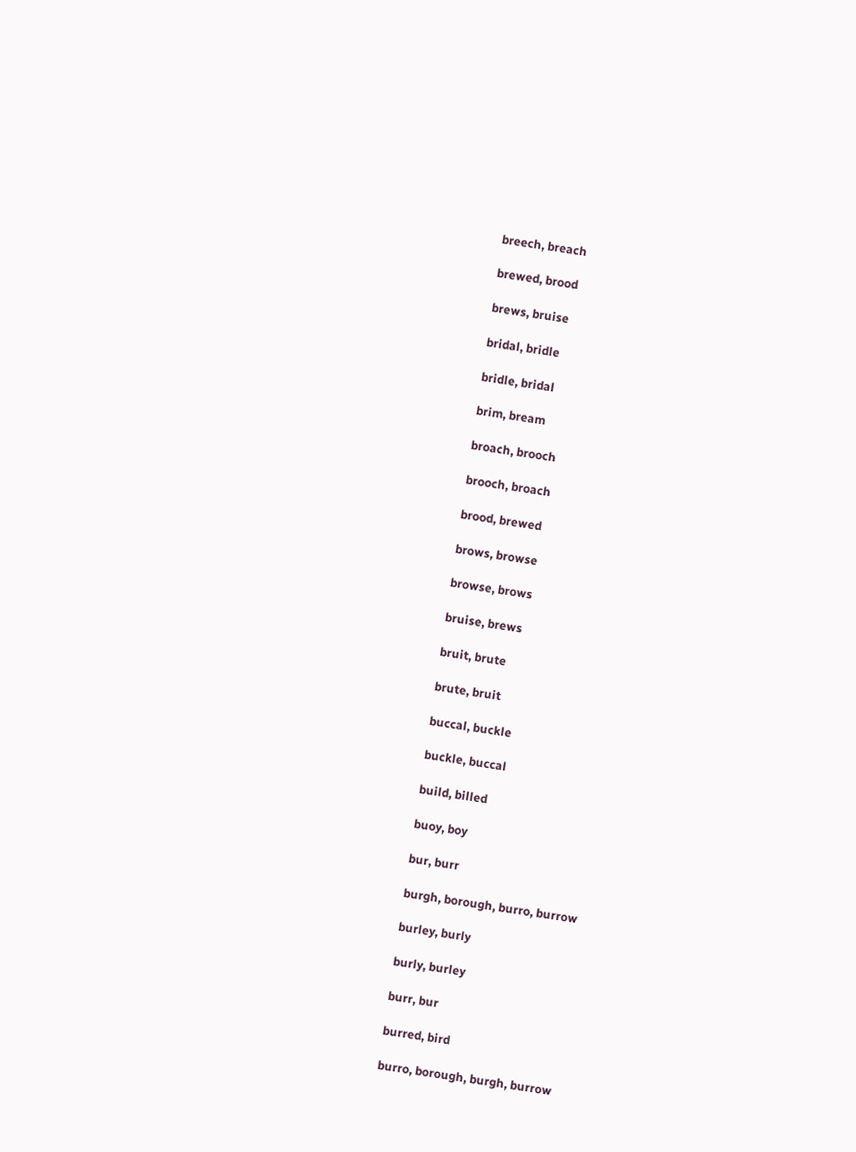breech, breach

brewed, brood

brews, bruise

bridal, bridle

bridle, bridal

brim, bream

broach, brooch

brooch, broach

brood, brewed

brows, browse

browse, brows

bruise, brews

bruit, brute

brute, bruit

buccal, buckle

buckle, buccal

build, billed

buoy, boy

bur, burr

burgh, borough, burro, burrow

burley, burly

burly, burley

burr, bur

burred, bird

burro, borough, burgh, burrow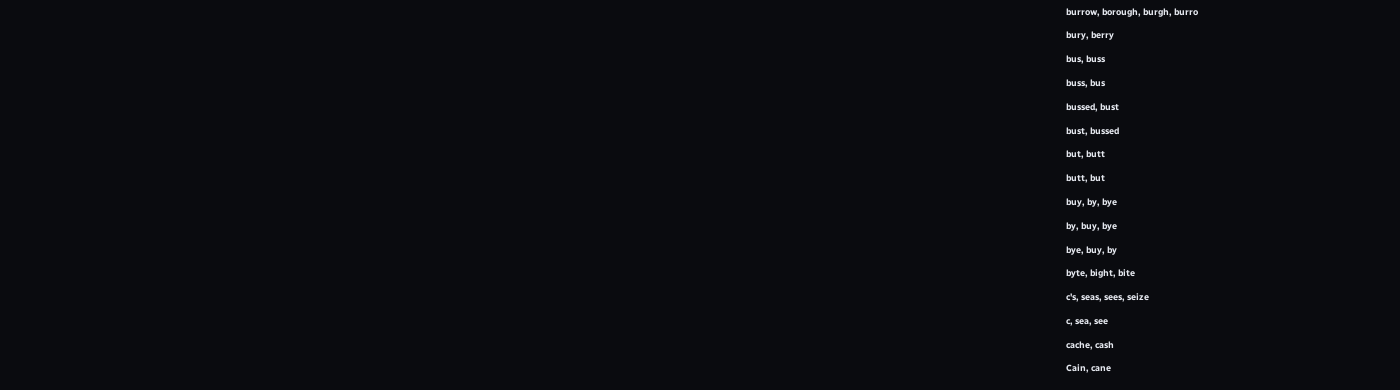burrow, borough, burgh, burro

bury, berry

bus, buss

buss, bus

bussed, bust

bust, bussed

but, butt

butt, but

buy, by, bye

by, buy, bye

bye, buy, by

byte, bight, bite

c's, seas, sees, seize

c, sea, see

cache, cash

Cain, cane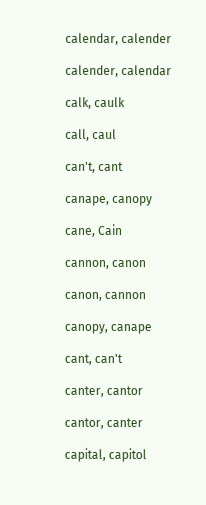calendar, calender

calender, calendar

calk, caulk

call, caul

can't, cant

canape, canopy

cane, Cain

cannon, canon

canon, cannon

canopy, canape

cant, can't

canter, cantor

cantor, canter

capital, capitol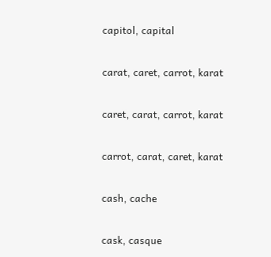capitol, capital

carat, caret, carrot, karat

caret, carat, carrot, karat

carrot, carat, caret, karat

cash, cache

cask, casque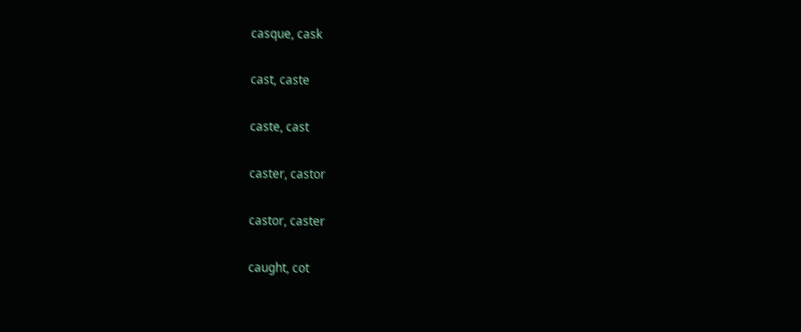casque, cask

cast, caste

caste, cast

caster, castor

castor, caster

caught, cot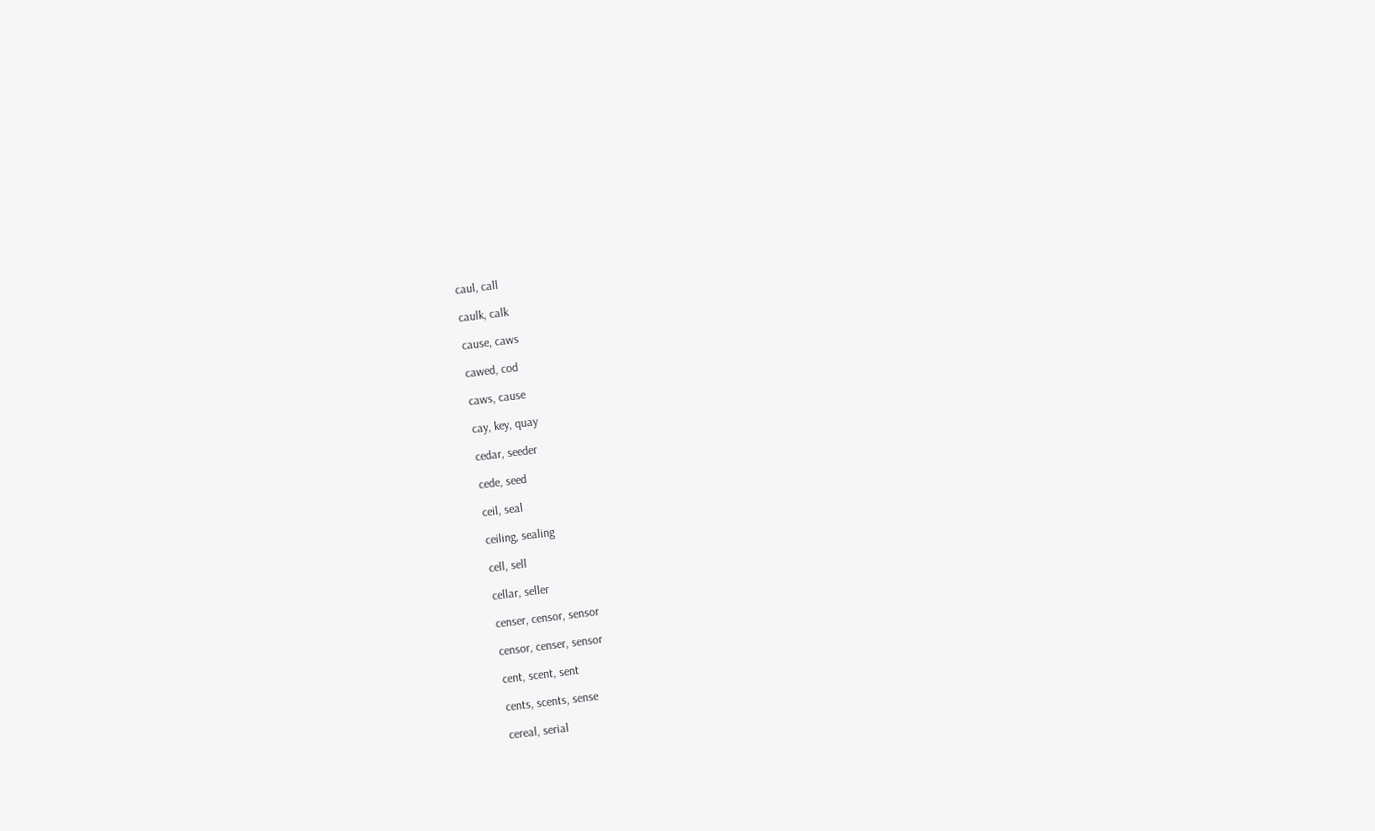caul, call

caulk, calk

cause, caws

cawed, cod

caws, cause

cay, key, quay

cedar, seeder

cede, seed

ceil, seal

ceiling, sealing

cell, sell

cellar, seller

censer, censor, sensor

censor, censer, sensor

cent, scent, sent

cents, scents, sense

cereal, serial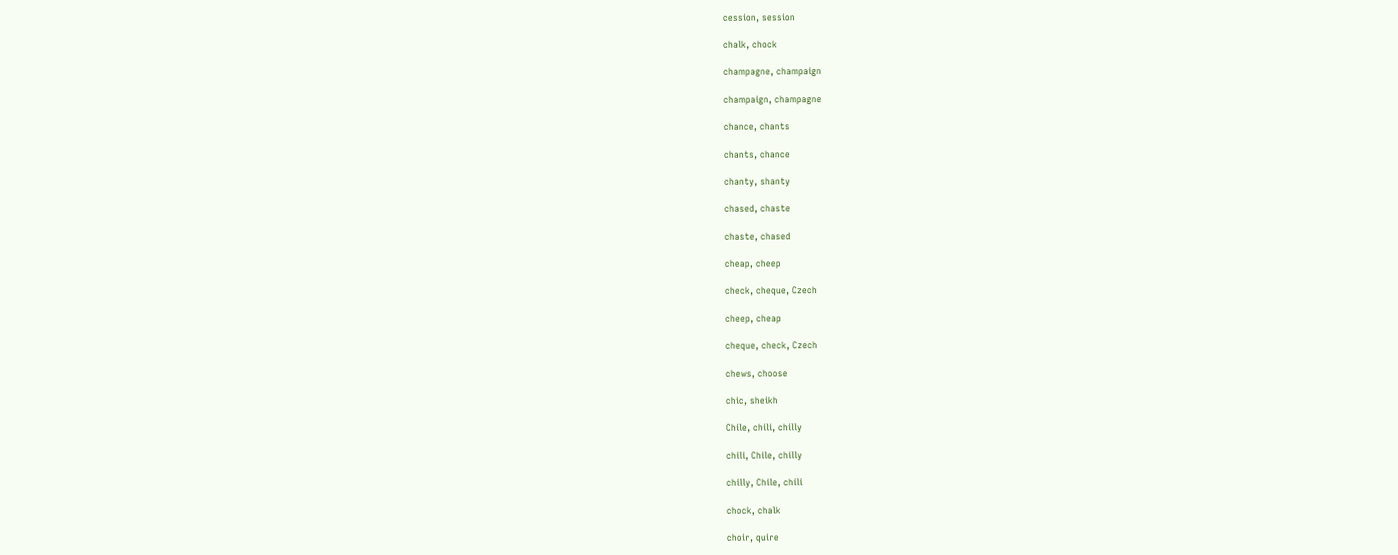cession, session

chalk, chock

champagne, champaign

champaign, champagne

chance, chants

chants, chance

chanty, shanty

chased, chaste

chaste, chased

cheap, cheep

check, cheque, Czech

cheep, cheap

cheque, check, Czech

chews, choose

chic, sheikh

Chile, chili, chilly

chili, Chile, chilly

chilly, Chile, chili

chock, chalk

choir, quire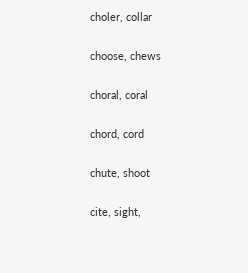choler, collar

choose, chews

choral, coral

chord, cord

chute, shoot

cite, sight,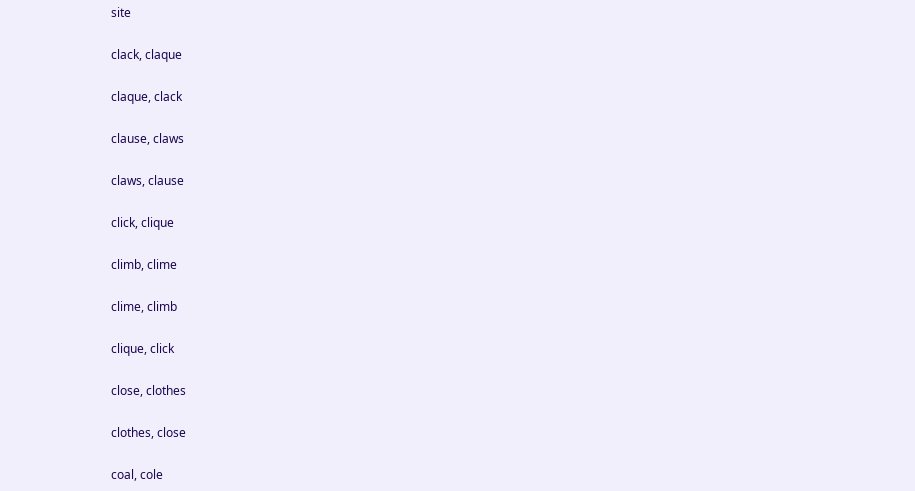site

clack, claque

claque, clack

clause, claws

claws, clause

click, clique

climb, clime

clime, climb

clique, click

close, clothes

clothes, close

coal, cole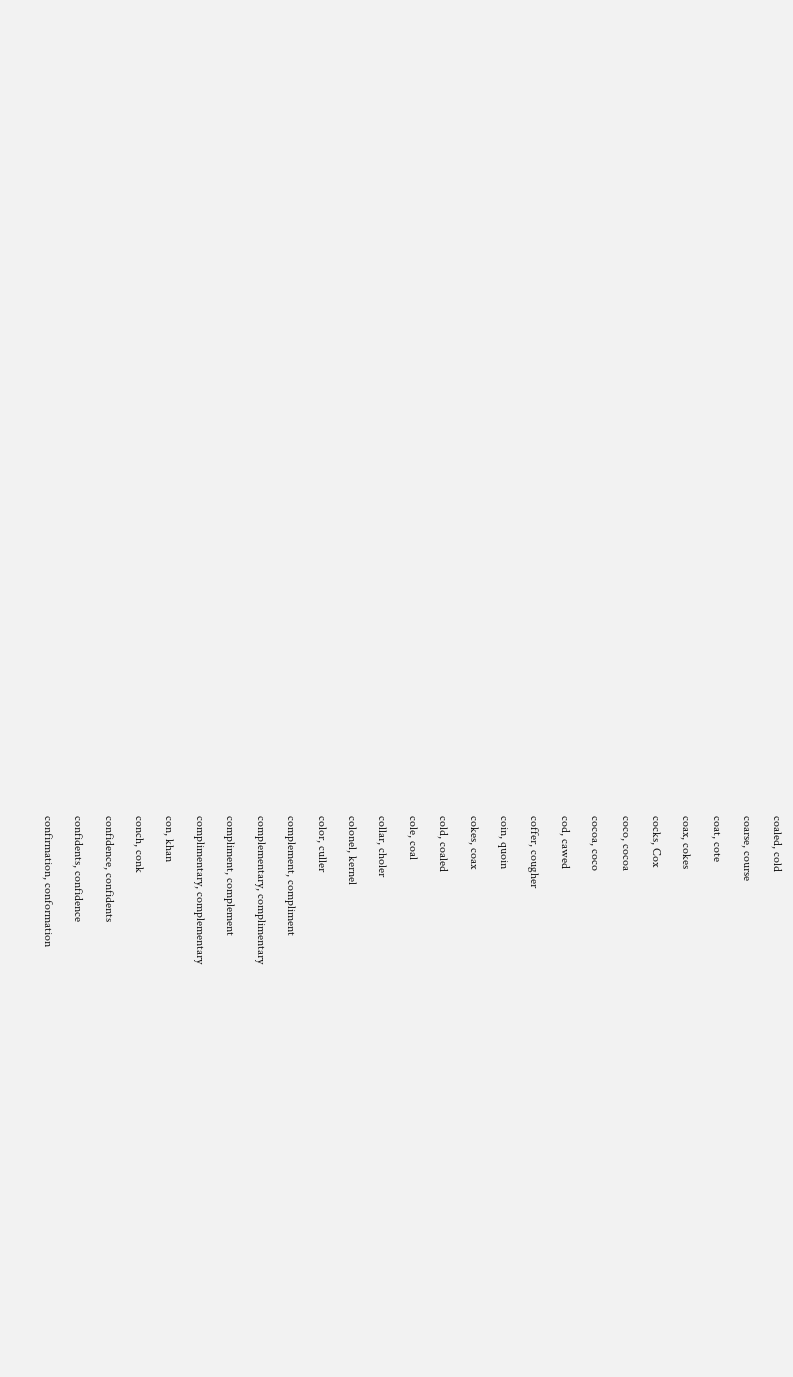coaled, cold

coarse, course

coat, cote

coax, cokes

cocks, Cox

coco, cocoa

cocoa, coco

cod, cawed

coffer, cougher

coin, quoin

cokes, coax

cold, coaled

cole, coal

collar, choler

colonel, kernel

color, culler

complement, compliment

complementary, complimentary

compliment, complement

complimentary, complementary

con, khan

conch, conk

confidence, confidents

confidents, confidence

confirmation, conformation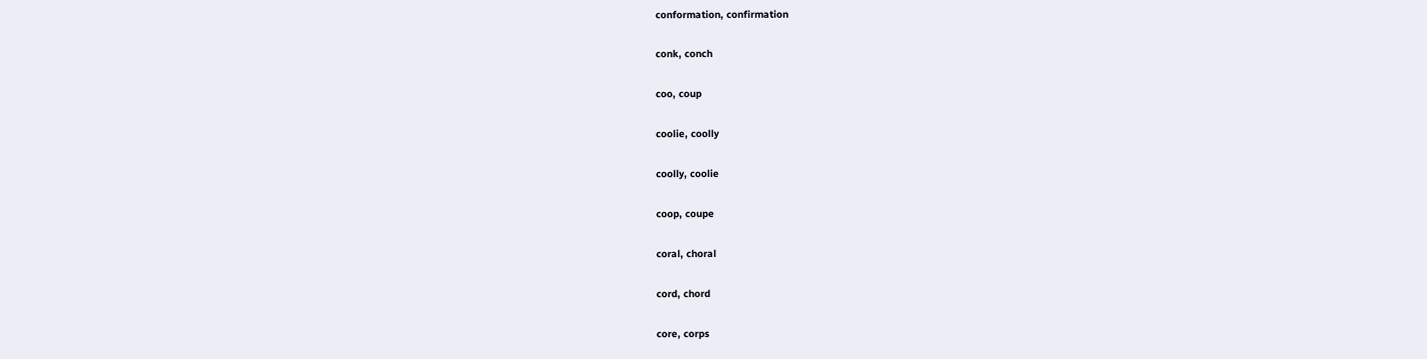conformation, confirmation

conk, conch

coo, coup

coolie, coolly

coolly, coolie

coop, coupe

coral, choral

cord, chord

core, corps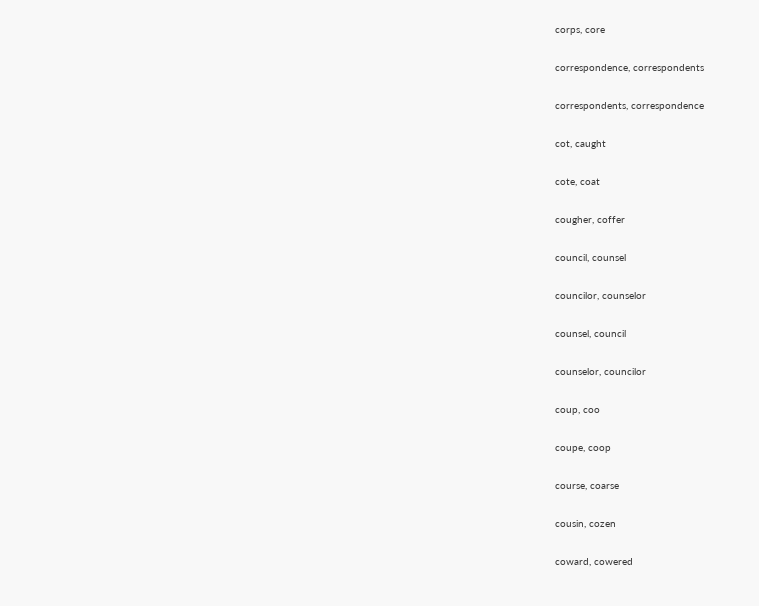corps, core

correspondence, correspondents

correspondents, correspondence

cot, caught

cote, coat

cougher, coffer

council, counsel

councilor, counselor

counsel, council

counselor, councilor

coup, coo

coupe, coop

course, coarse

cousin, cozen

coward, cowered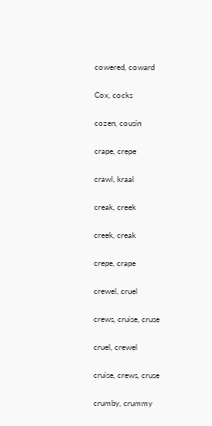cowered, coward

Cox, cocks

cozen, cousin

crape, crepe

crawl, kraal

creak, creek

creek, creak

crepe, crape

crewel, cruel

crews, cruise, cruse

cruel, crewel

cruise, crews, cruse

crumby, crummy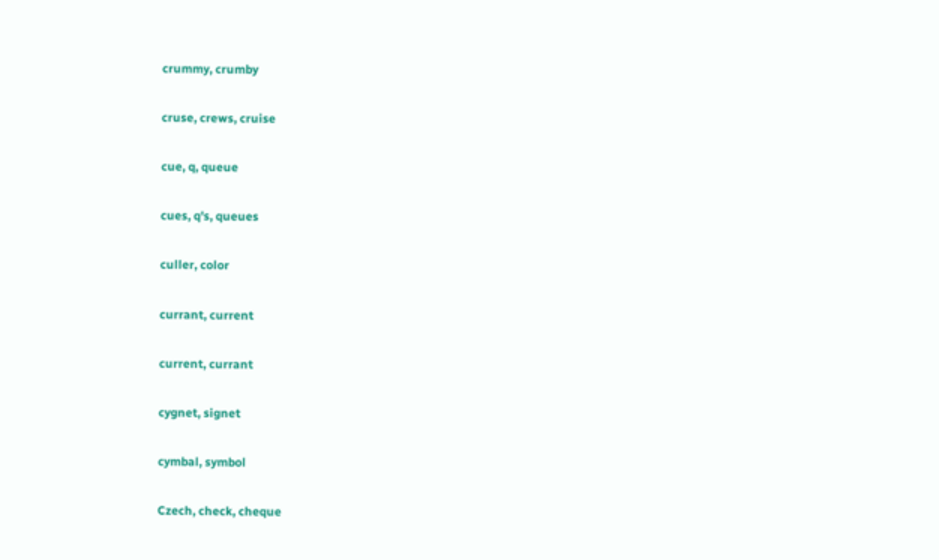crummy, crumby

cruse, crews, cruise

cue, q, queue

cues, q's, queues

culler, color

currant, current

current, currant

cygnet, signet

cymbal, symbol

Czech, check, cheque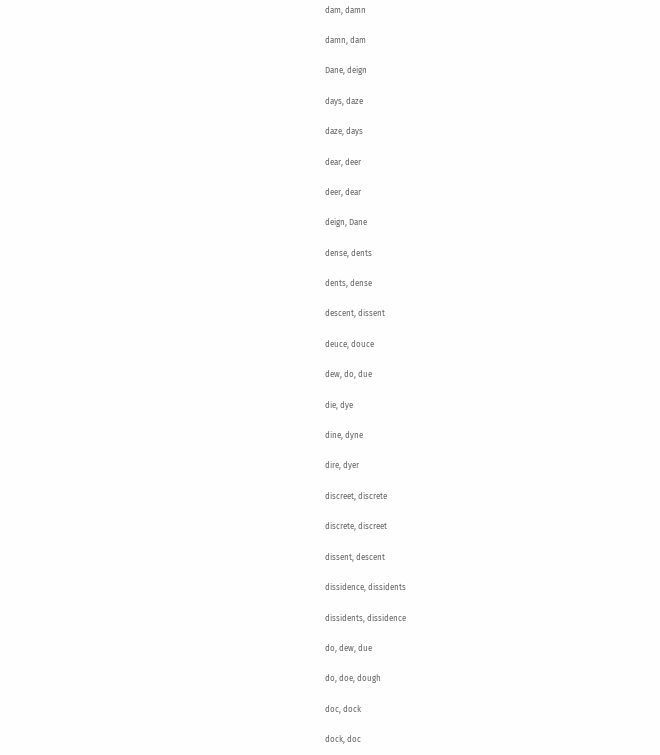dam, damn

damn, dam

Dane, deign

days, daze

daze, days

dear, deer

deer, dear

deign, Dane

dense, dents

dents, dense

descent, dissent

deuce, douce

dew, do, due

die, dye

dine, dyne

dire, dyer

discreet, discrete

discrete, discreet

dissent, descent

dissidence, dissidents

dissidents, dissidence

do, dew, due

do, doe, dough

doc, dock

dock, doc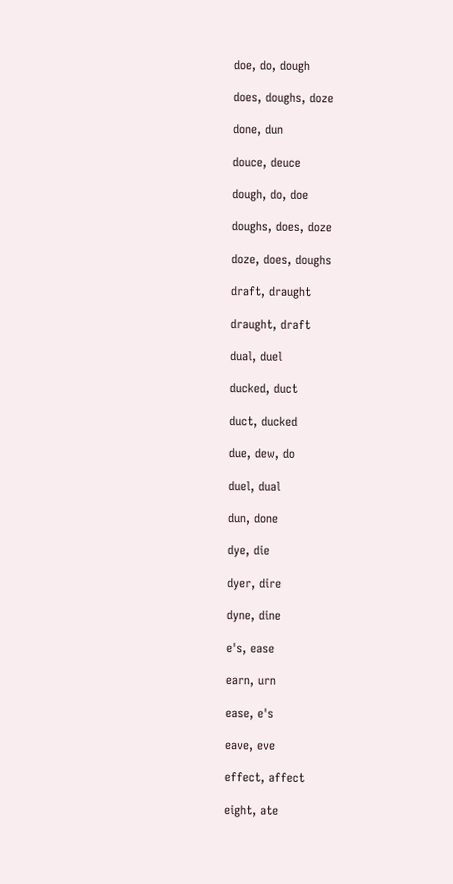doe, do, dough

does, doughs, doze

done, dun

douce, deuce

dough, do, doe

doughs, does, doze

doze, does, doughs

draft, draught

draught, draft

dual, duel

ducked, duct

duct, ducked

due, dew, do

duel, dual

dun, done

dye, die

dyer, dire

dyne, dine

e's, ease

earn, urn

ease, e's

eave, eve

effect, affect

eight, ate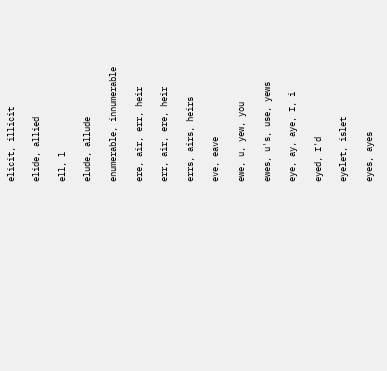elicit, illicit

elide, allied

ell, l

elude, allude

enumerable, innumerable

ere, air, err, heir

err, air, ere, heir

errs, airs, heirs

eve, eave

ewe, u, yew, you

ewes, u's, use, yews

eye, ay, aye, I, i

eyed, I'd

eyelet, islet

eyes, ayes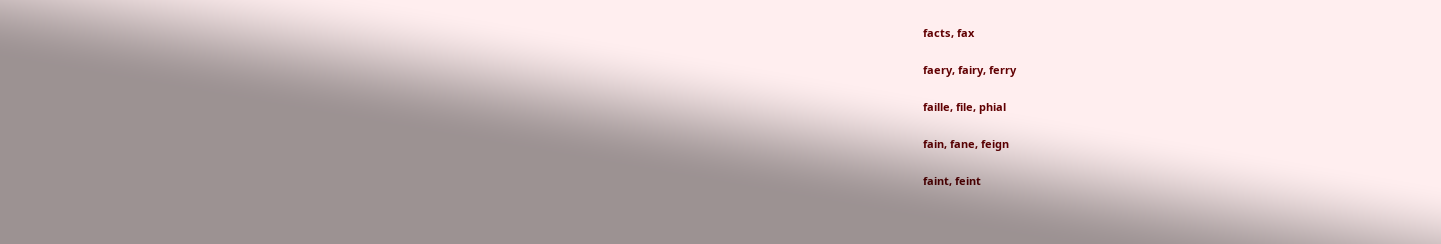facts, fax

faery, fairy, ferry

faille, file, phial

fain, fane, feign

faint, feint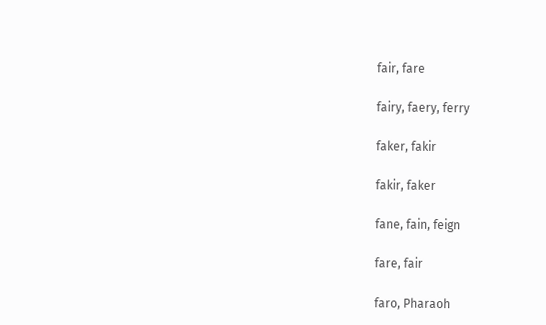fair, fare

fairy, faery, ferry

faker, fakir

fakir, faker

fane, fain, feign

fare, fair

faro, Pharaoh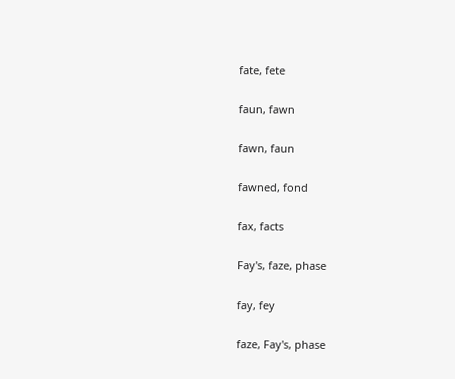fate, fete

faun, fawn

fawn, faun

fawned, fond

fax, facts

Fay's, faze, phase

fay, fey

faze, Fay's, phase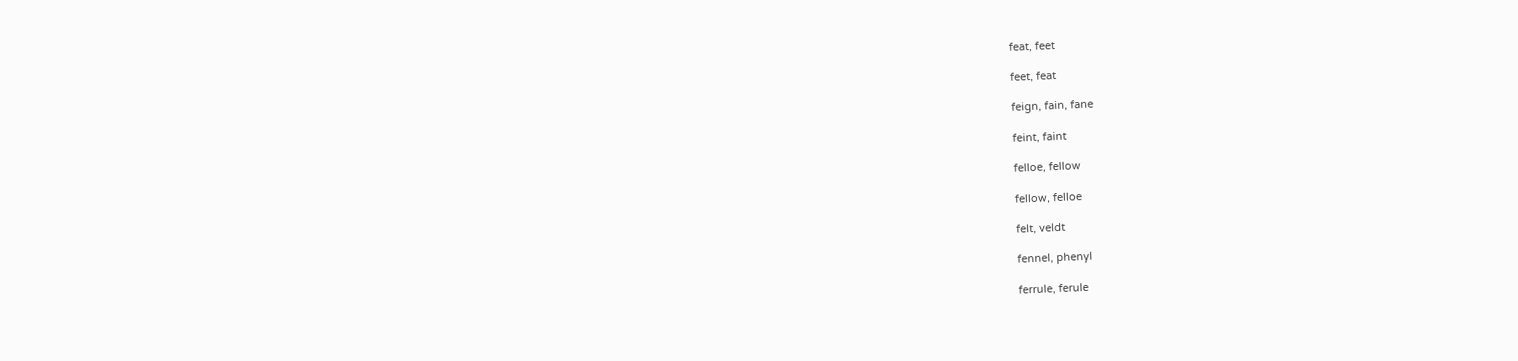feat, feet

feet, feat

feign, fain, fane

feint, faint

felloe, fellow

fellow, felloe

felt, veldt

fennel, phenyl

ferrule, ferule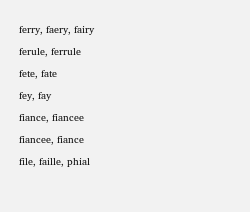ferry, faery, fairy

ferule, ferrule

fete, fate

fey, fay

fiance, fiancee

fiancee, fiance

file, faille, phial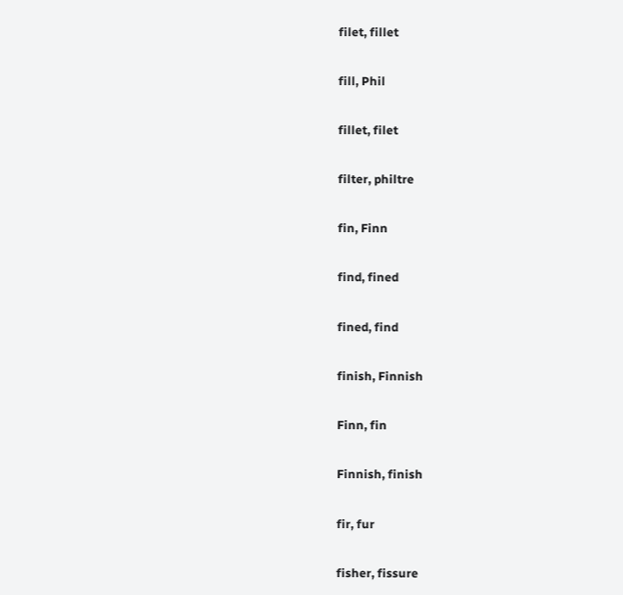filet, fillet

fill, Phil

fillet, filet

filter, philtre

fin, Finn

find, fined

fined, find

finish, Finnish

Finn, fin

Finnish, finish

fir, fur

fisher, fissure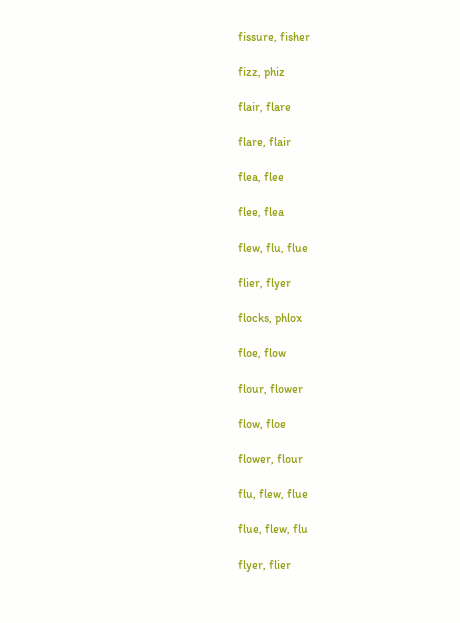fissure, fisher

fizz, phiz

flair, flare

flare, flair

flea, flee

flee, flea

flew, flu, flue

flier, flyer

flocks, phlox

floe, flow

flour, flower

flow, floe

flower, flour

flu, flew, flue

flue, flew, flu

flyer, flier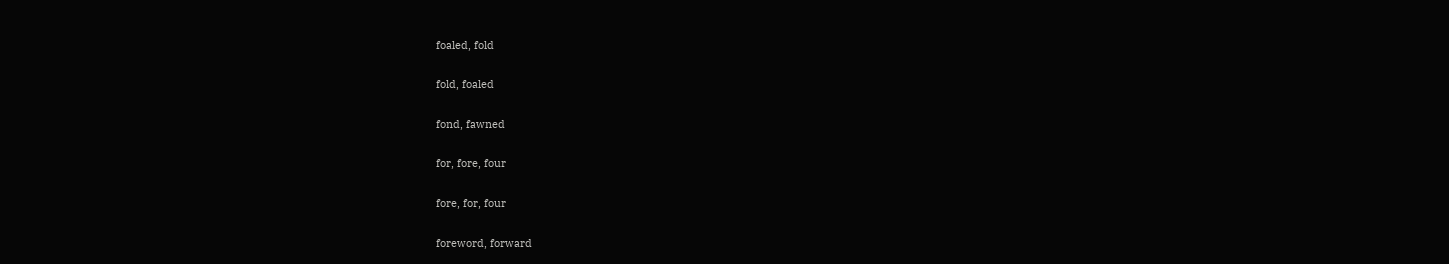foaled, fold

fold, foaled

fond, fawned

for, fore, four

fore, for, four

foreword, forward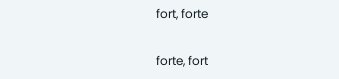fort, forte

forte, fort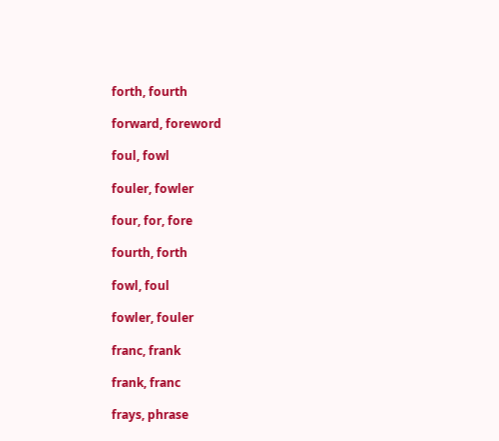forth, fourth

forward, foreword

foul, fowl

fouler, fowler

four, for, fore

fourth, forth

fowl, foul

fowler, fouler

franc, frank

frank, franc

frays, phrase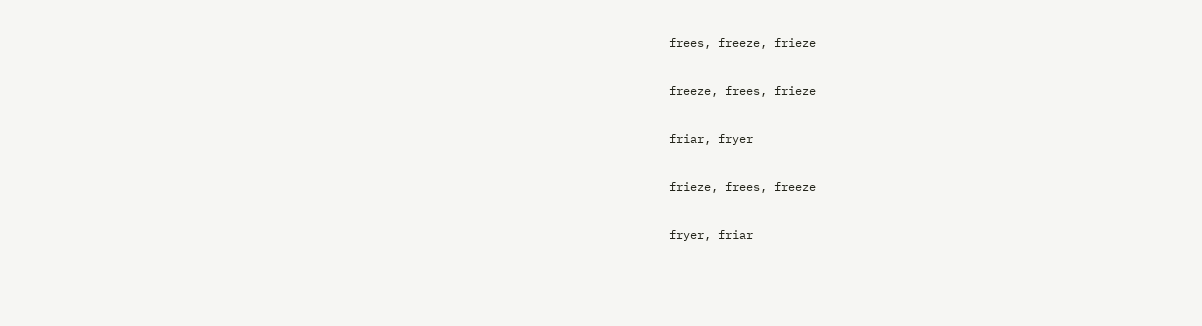frees, freeze, frieze

freeze, frees, frieze

friar, fryer

frieze, frees, freeze

fryer, friar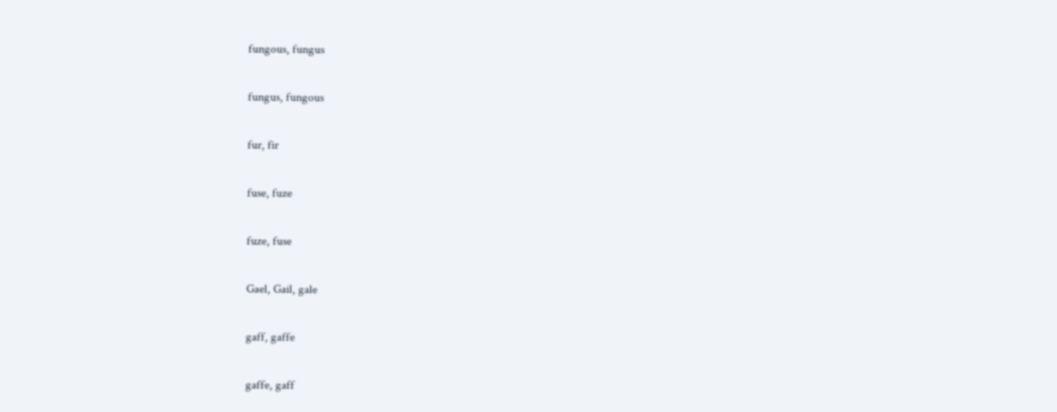fungous, fungus

fungus, fungous

fur, fir

fuse, fuze

fuze, fuse

Gael, Gail, gale

gaff, gaffe

gaffe, gaff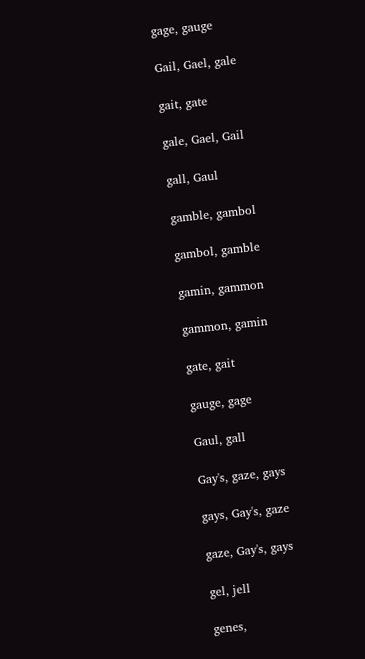gage, gauge

Gail, Gael, gale

gait, gate

gale, Gael, Gail

gall, Gaul

gamble, gambol

gambol, gamble

gamin, gammon

gammon, gamin

gate, gait

gauge, gage

Gaul, gall

Gay's, gaze, gays

gays, Gay's, gaze

gaze, Gay's, gays

gel, jell

genes,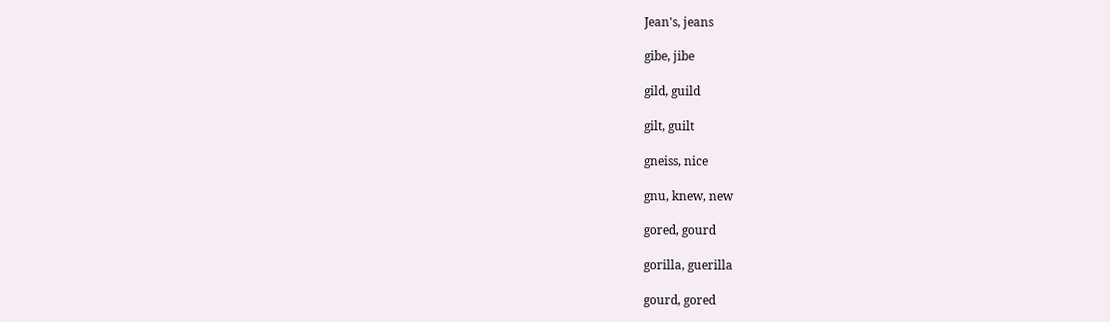Jean's, jeans

gibe, jibe

gild, guild

gilt, guilt

gneiss, nice

gnu, knew, new

gored, gourd

gorilla, guerilla

gourd, gored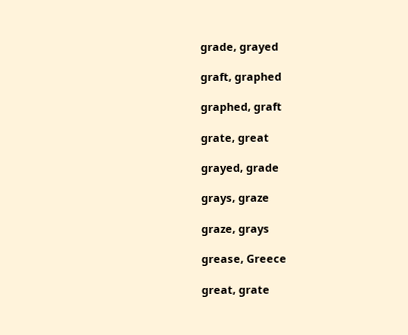grade, grayed

graft, graphed

graphed, graft

grate, great

grayed, grade

grays, graze

graze, grays

grease, Greece

great, grate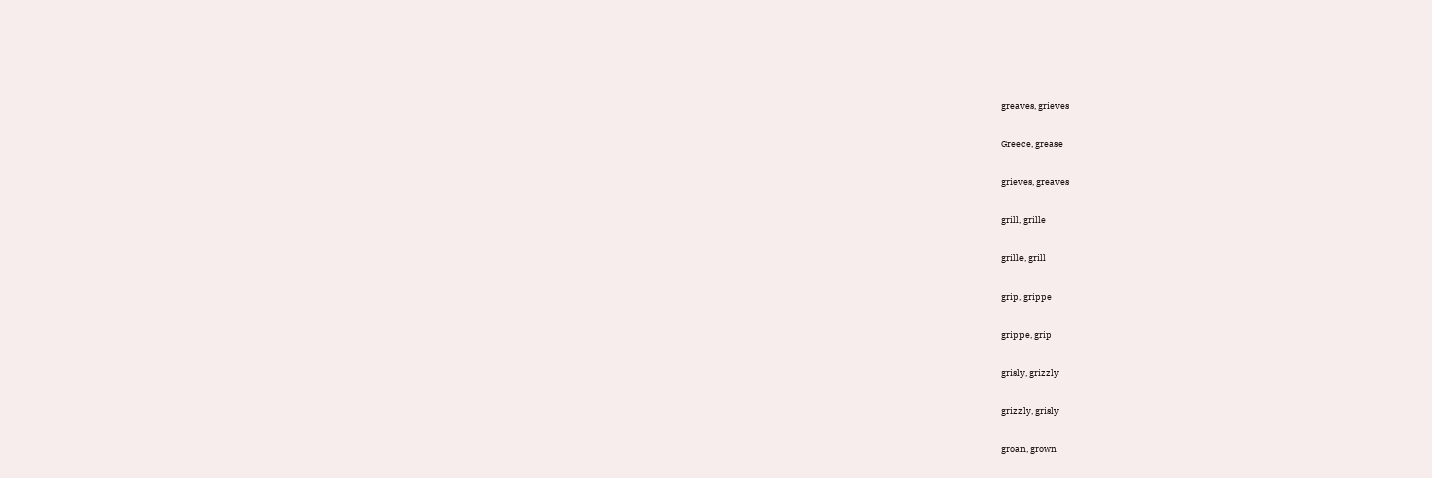greaves, grieves

Greece, grease

grieves, greaves

grill, grille

grille, grill

grip, grippe

grippe, grip

grisly, grizzly

grizzly, grisly

groan, grown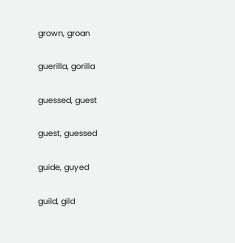grown, groan

guerilla, gorilla

guessed, guest

guest, guessed

guide, guyed

guild, gild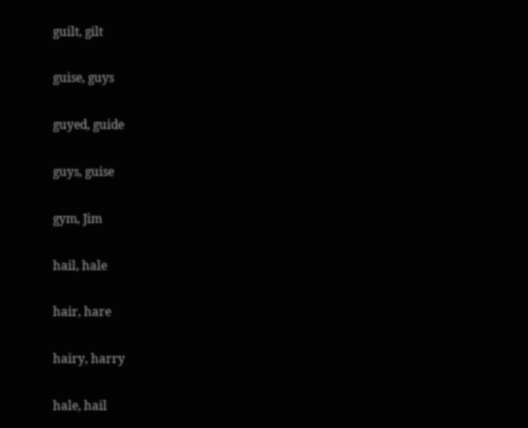guilt, gilt

guise, guys

guyed, guide

guys, guise

gym, Jim

hail, hale

hair, hare

hairy, harry

hale, hail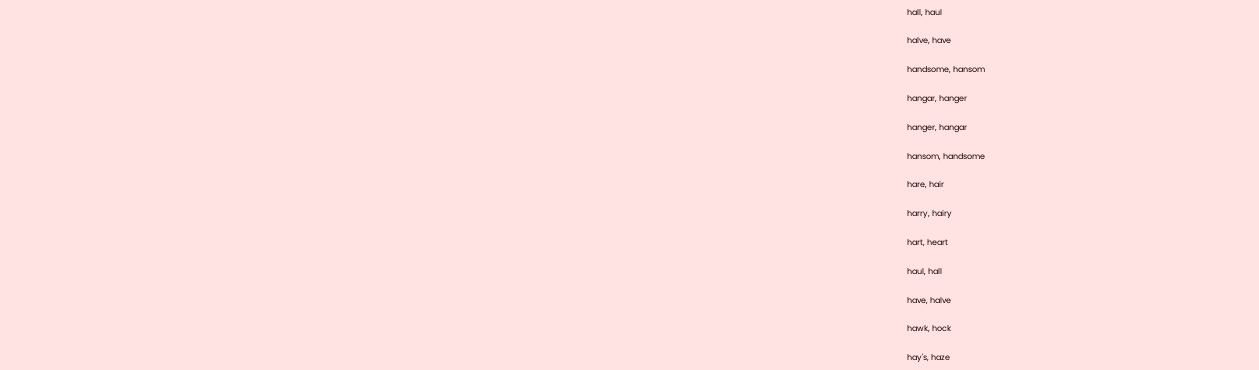hall, haul

halve, have

handsome, hansom

hangar, hanger

hanger, hangar

hansom, handsome

hare, hair

harry, hairy

hart, heart

haul, hall

have, halve

hawk, hock

hay's, haze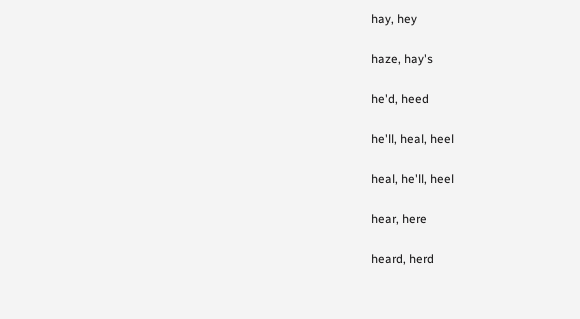hay, hey

haze, hay's

he'd, heed

he'll, heal, heel

heal, he'll, heel

hear, here

heard, herd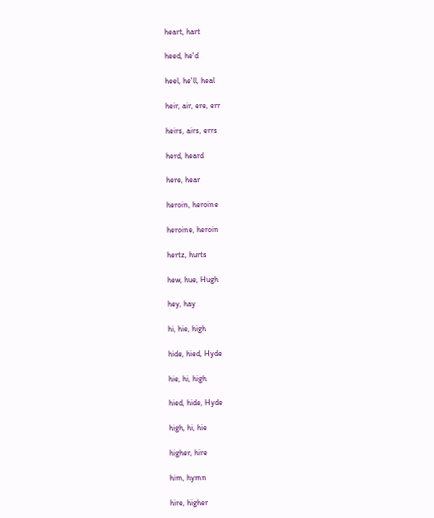heart, hart

heed, he'd

heel, he'll, heal

heir, air, ere, err

heirs, airs, errs

herd, heard

here, hear

heroin, heroine

heroine, heroin

hertz, hurts

hew, hue, Hugh

hey, hay

hi, hie, high

hide, hied, Hyde

hie, hi, high

hied, hide, Hyde

high, hi, hie

higher, hire

him, hymn

hire, higher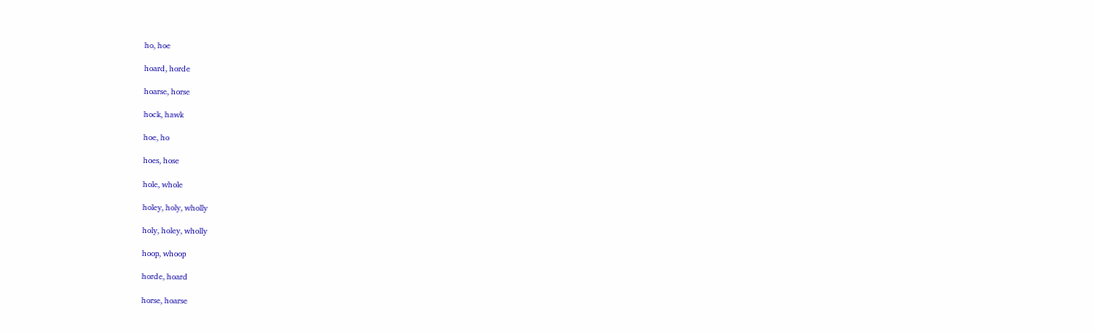ho, hoe

hoard, horde

hoarse, horse

hock, hawk

hoe, ho

hoes, hose

hole, whole

holey, holy, wholly

holy, holey, wholly

hoop, whoop

horde, hoard

horse, hoarse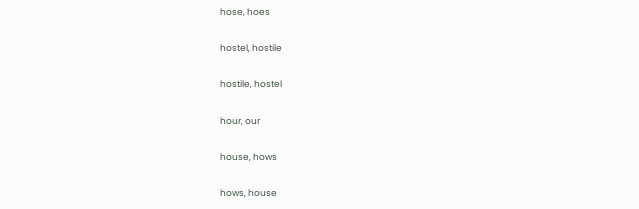hose, hoes

hostel, hostile

hostile, hostel

hour, our

house, hows

hows, house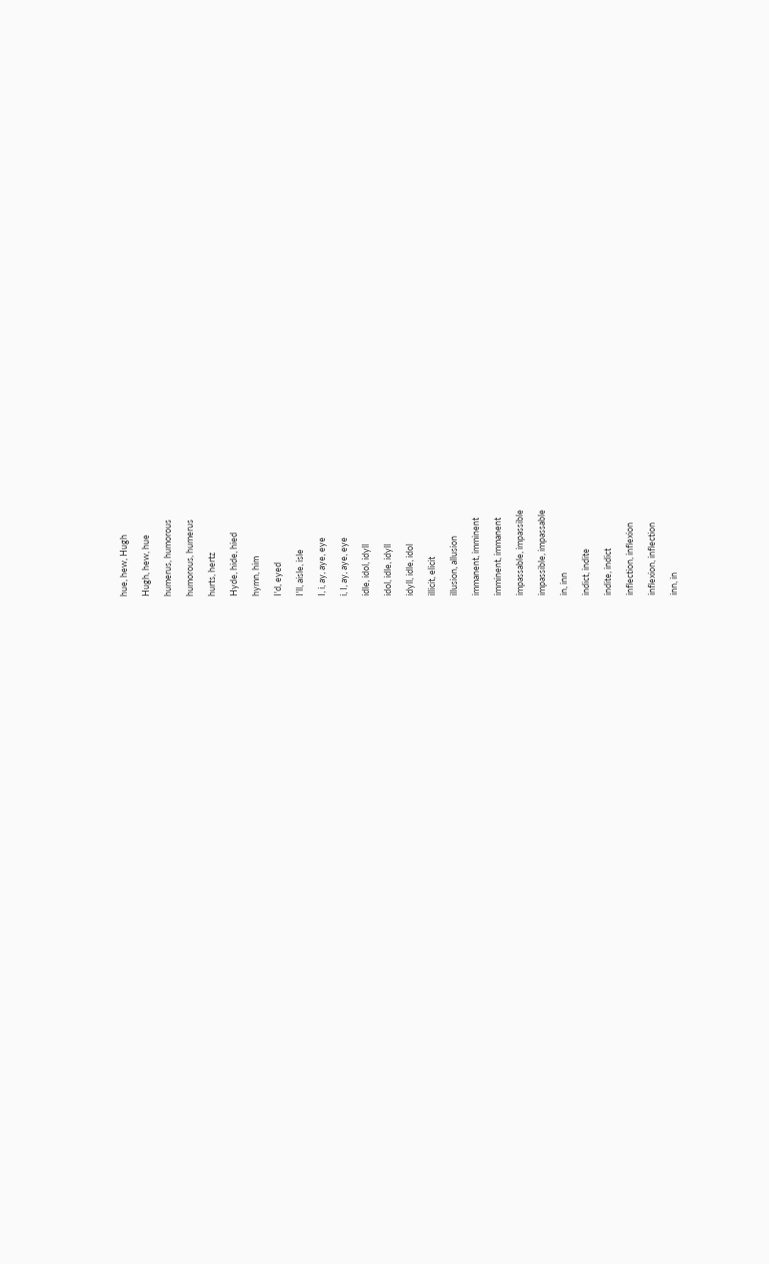hue, hew, Hugh

Hugh, hew, hue

humerus, humorous

humorous, humerus

hurts, hertz

Hyde, hide, hied

hymn, him

I'd, eyed

I'll, aisle, isle

I, i, ay, aye, eye

i, I, ay, aye, eye

idle, idol, idyll

idol, idle, idyll

idyll, idle, idol

illicit, elicit

illusion, allusion

immanent, imminent

imminent, immanent

impassable, impassible

impassible, impassable

in, inn

indict, indite

indite, indict

inflection, inflexion

inflexion, inflection

inn, in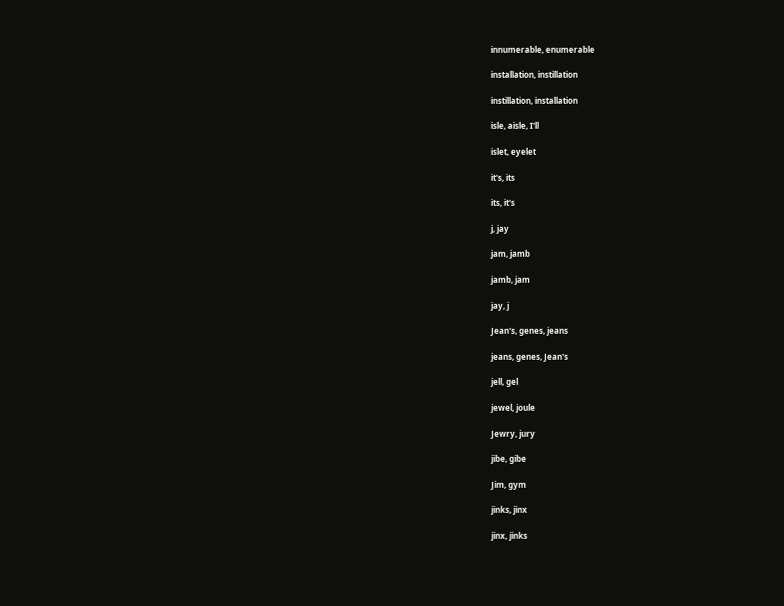innumerable, enumerable

installation, instillation

instillation, installation

isle, aisle, I'll

islet, eyelet

it's, its

its, it's

j, jay

jam, jamb

jamb, jam

jay, j

Jean's, genes, jeans

jeans, genes, Jean's

jell, gel

jewel, joule

Jewry, jury

jibe, gibe

Jim, gym

jinks, jinx

jinx, jinks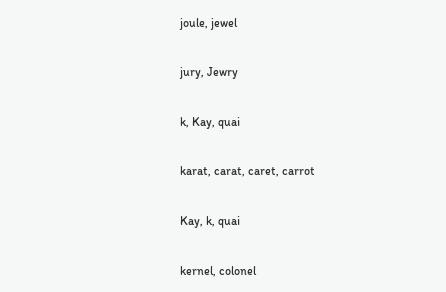joule, jewel

jury, Jewry

k, Kay, quai

karat, carat, caret, carrot

Kay, k, quai

kernel, colonel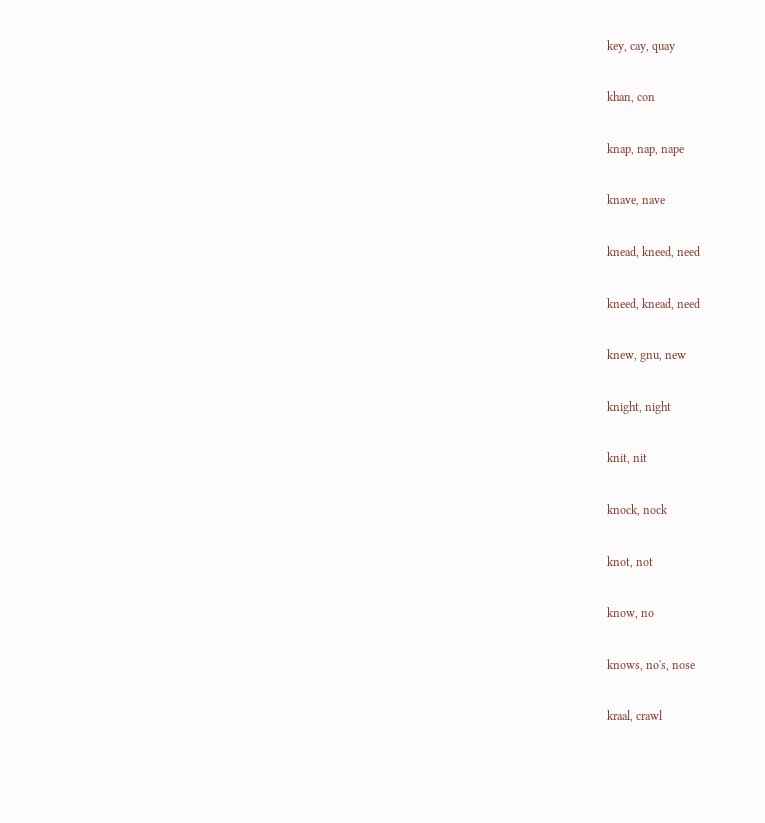key, cay, quay

khan, con

knap, nap, nape

knave, nave

knead, kneed, need

kneed, knead, need

knew, gnu, new

knight, night

knit, nit

knock, nock

knot, not

know, no

knows, no's, nose

kraal, crawl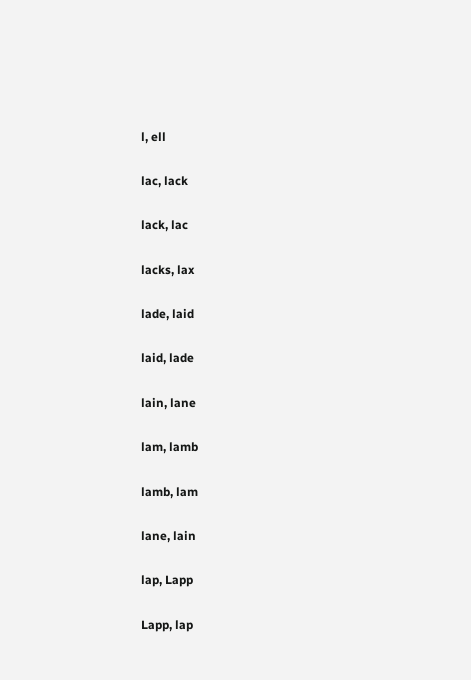l, ell

lac, lack

lack, lac

lacks, lax

lade, laid

laid, lade

lain, lane

lam, lamb

lamb, lam

lane, lain

lap, Lapp

Lapp, lap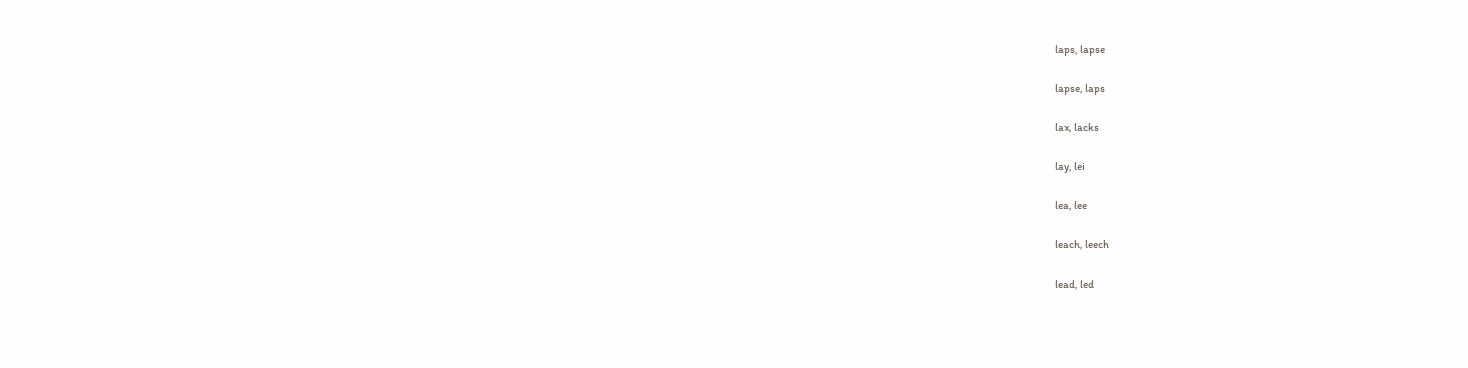laps, lapse

lapse, laps

lax, lacks

lay, lei

lea, lee

leach, leech

lead, led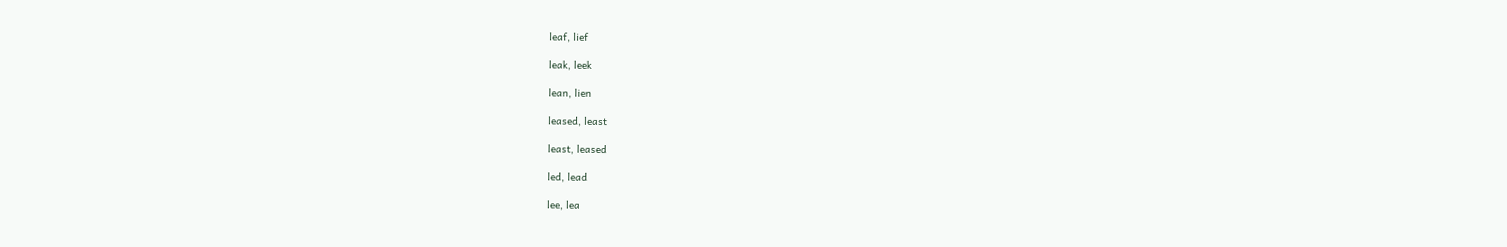leaf, lief

leak, leek

lean, lien

leased, least

least, leased

led, lead

lee, lea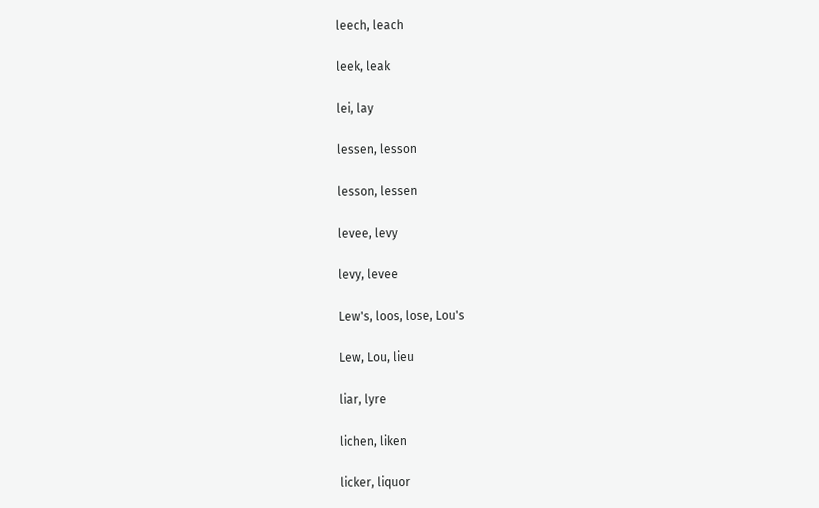leech, leach

leek, leak

lei, lay

lessen, lesson

lesson, lessen

levee, levy

levy, levee

Lew's, loos, lose, Lou's

Lew, Lou, lieu

liar, lyre

lichen, liken

licker, liquor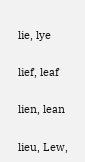lie, lye

lief, leaf

lien, lean

lieu, Lew,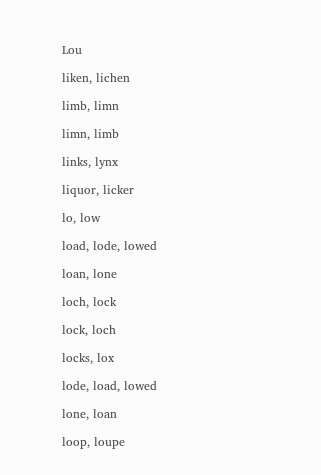Lou

liken, lichen

limb, limn

limn, limb

links, lynx

liquor, licker

lo, low

load, lode, lowed

loan, lone

loch, lock

lock, loch

locks, lox

lode, load, lowed

lone, loan

loop, loupe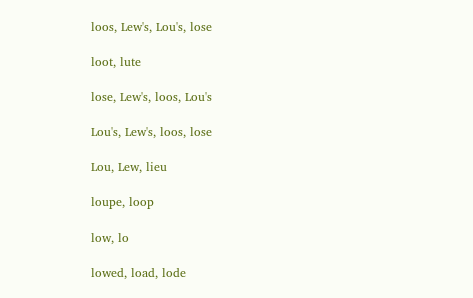loos, Lew's, Lou's, lose

loot, lute

lose, Lew's, loos, Lou's

Lou's, Lew's, loos, lose

Lou, Lew, lieu

loupe, loop

low, lo

lowed, load, lode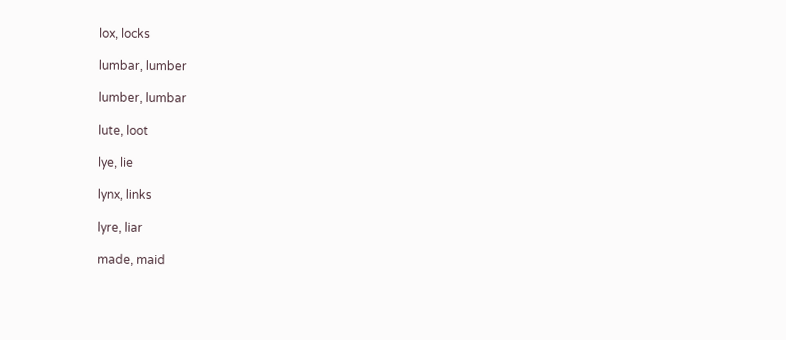lox, locks

lumbar, lumber

lumber, lumbar

lute, loot

lye, lie

lynx, links

lyre, liar

made, maid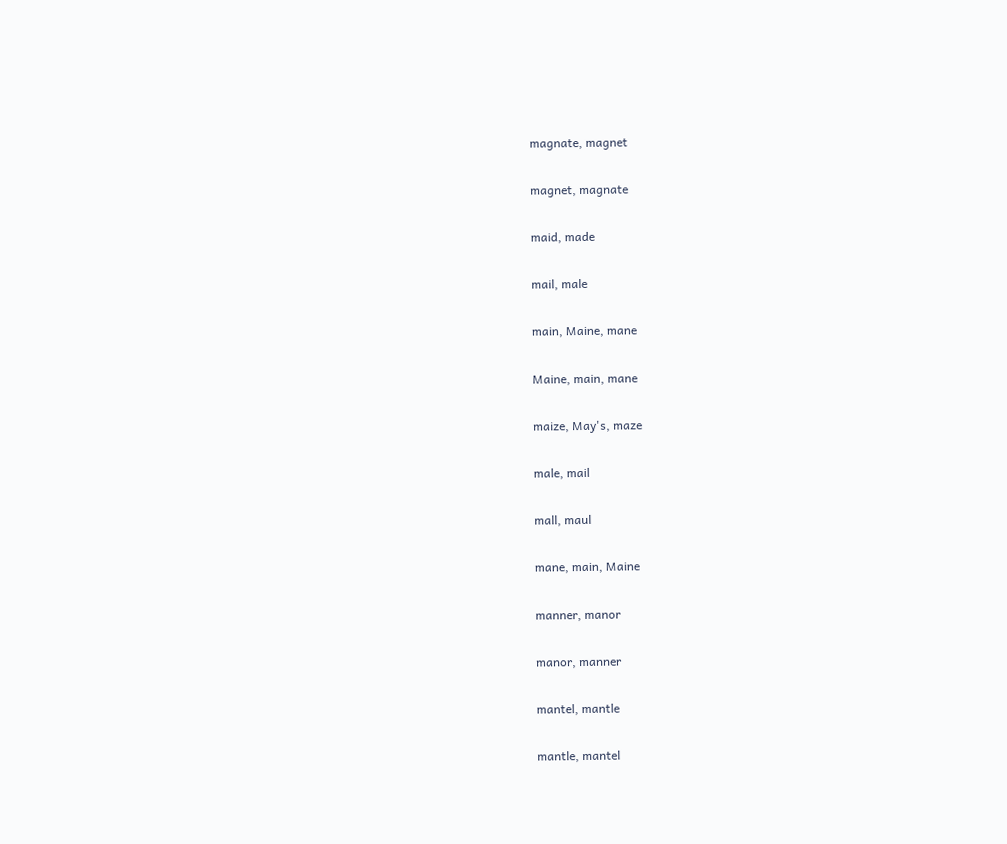magnate, magnet

magnet, magnate

maid, made

mail, male

main, Maine, mane

Maine, main, mane

maize, May's, maze

male, mail

mall, maul

mane, main, Maine

manner, manor

manor, manner

mantel, mantle

mantle, mantel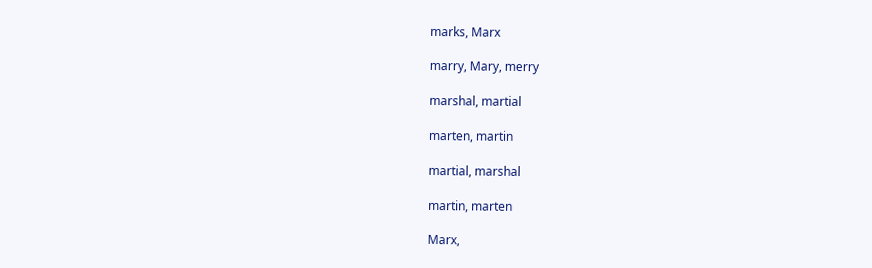marks, Marx

marry, Mary, merry

marshal, martial

marten, martin

martial, marshal

martin, marten

Marx,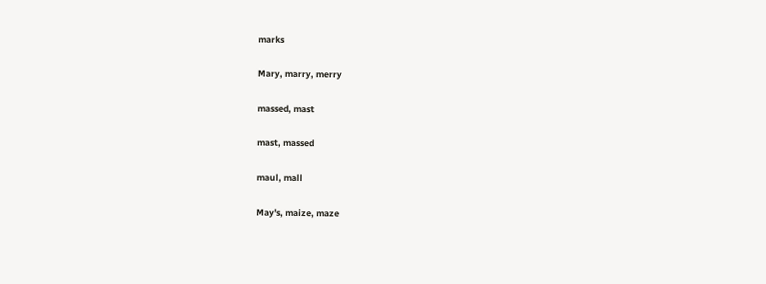marks

Mary, marry, merry

massed, mast

mast, massed

maul, mall

May's, maize, maze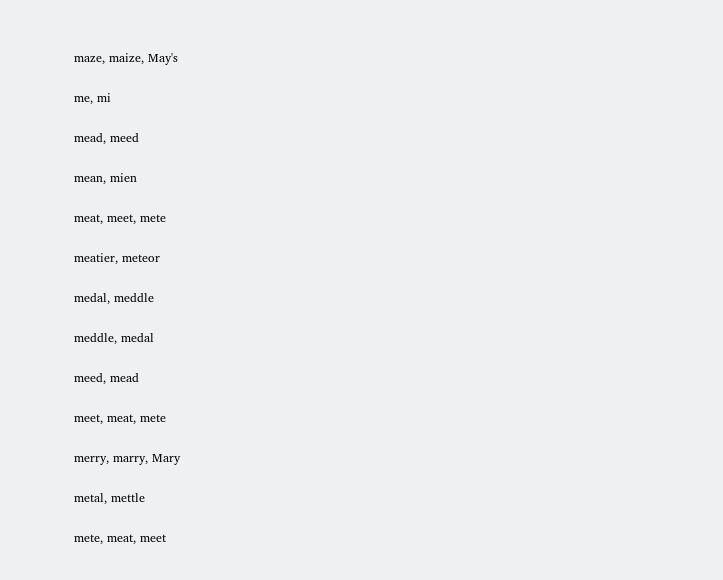maze, maize, May's

me, mi

mead, meed

mean, mien

meat, meet, mete

meatier, meteor

medal, meddle

meddle, medal

meed, mead

meet, meat, mete

merry, marry, Mary

metal, mettle

mete, meat, meet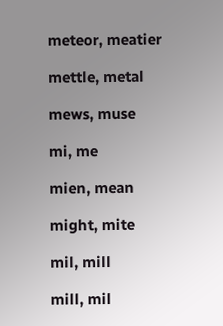meteor, meatier

mettle, metal

mews, muse

mi, me

mien, mean

might, mite

mil, mill

mill, mil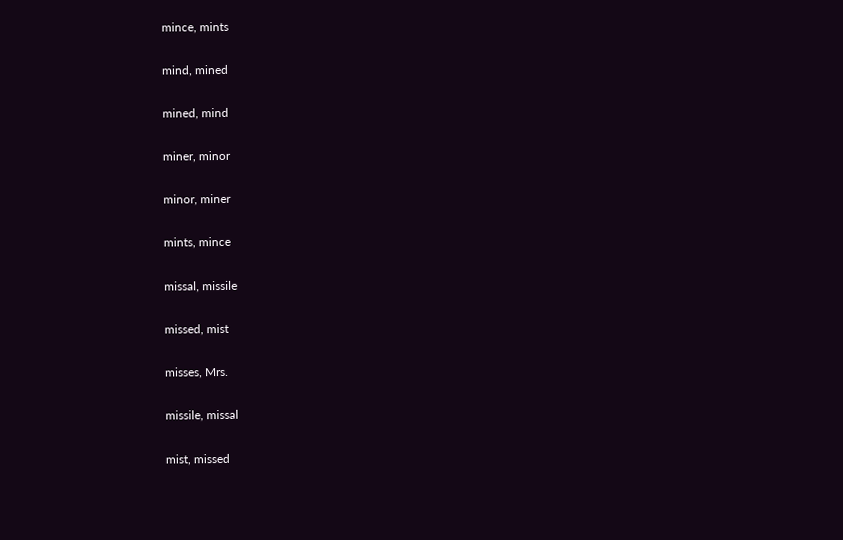mince, mints

mind, mined

mined, mind

miner, minor

minor, miner

mints, mince

missal, missile

missed, mist

misses, Mrs.

missile, missal

mist, missed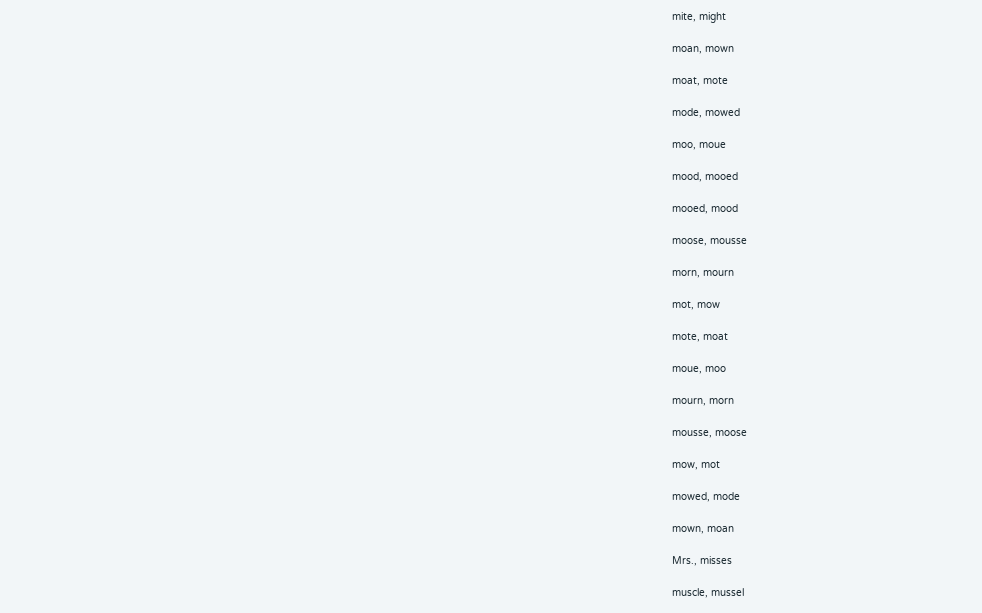mite, might

moan, mown

moat, mote

mode, mowed

moo, moue

mood, mooed

mooed, mood

moose, mousse

morn, mourn

mot, mow

mote, moat

moue, moo

mourn, morn

mousse, moose

mow, mot

mowed, mode

mown, moan

Mrs., misses

muscle, mussel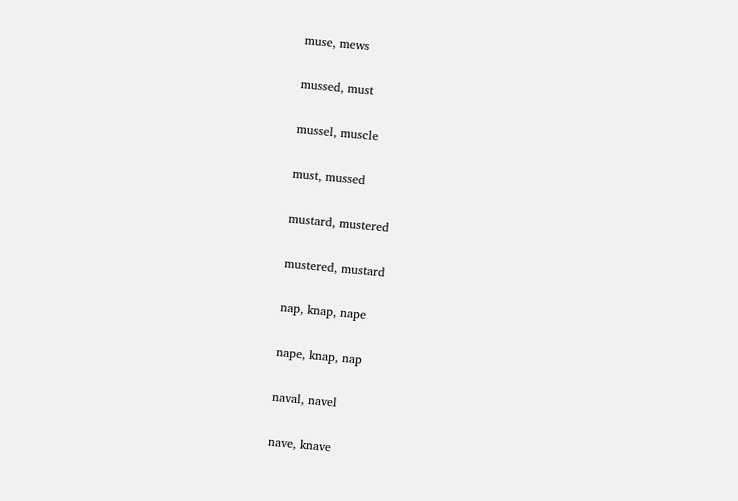muse, mews

mussed, must

mussel, muscle

must, mussed

mustard, mustered

mustered, mustard

nap, knap, nape

nape, knap, nap

naval, navel

nave, knave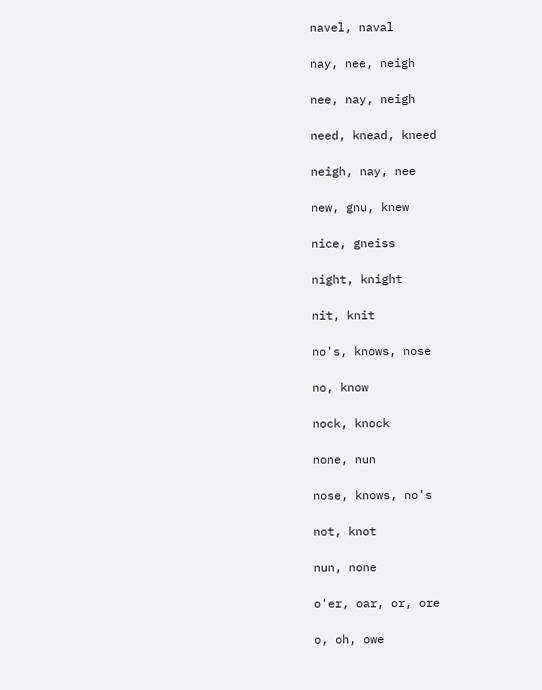navel, naval

nay, nee, neigh

nee, nay, neigh

need, knead, kneed

neigh, nay, nee

new, gnu, knew

nice, gneiss

night, knight

nit, knit

no's, knows, nose

no, know

nock, knock

none, nun

nose, knows, no's

not, knot

nun, none

o'er, oar, or, ore

o, oh, owe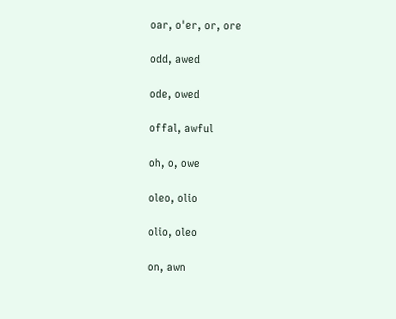oar, o'er, or, ore

odd, awed

ode, owed

offal, awful

oh, o, owe

oleo, olio

olio, oleo

on, awn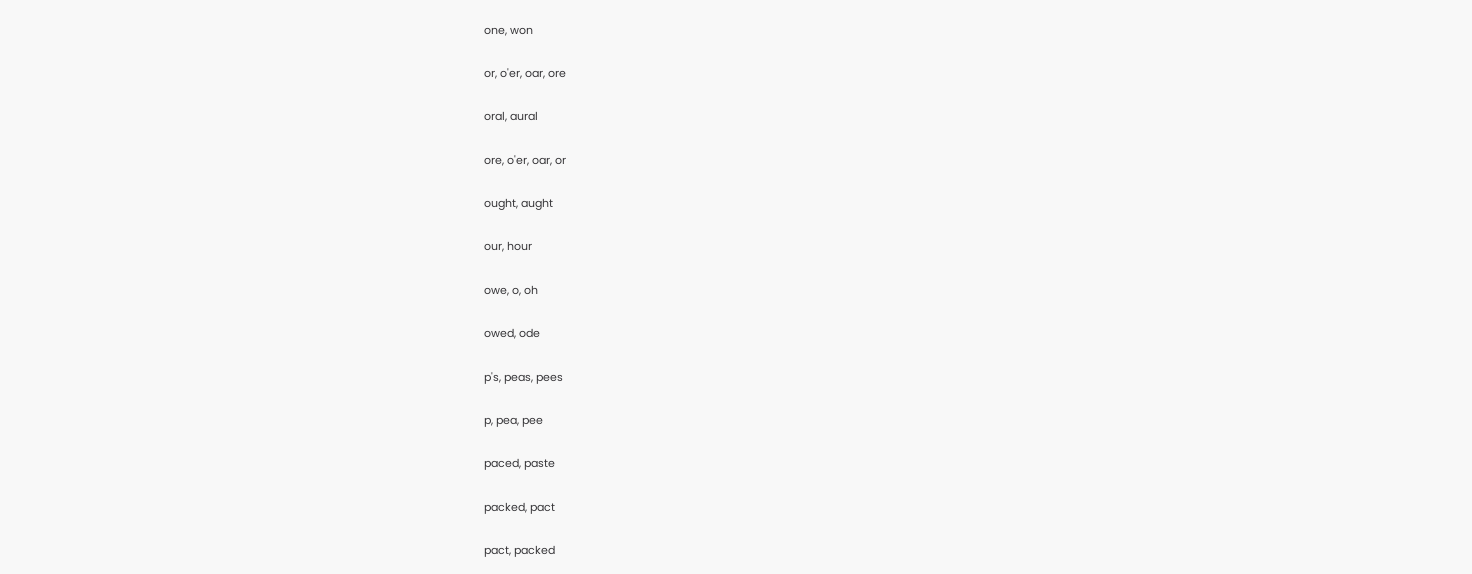one, won

or, o'er, oar, ore

oral, aural

ore, o'er, oar, or

ought, aught

our, hour

owe, o, oh

owed, ode

p's, peas, pees

p, pea, pee

paced, paste

packed, pact

pact, packed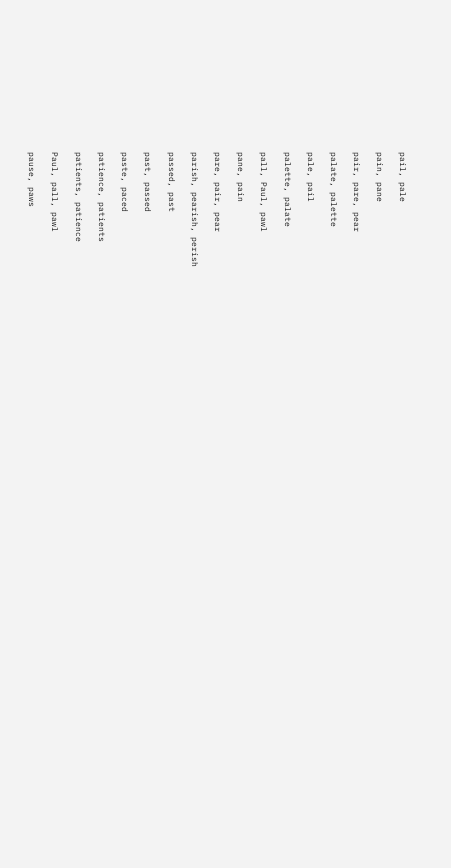pail, pale

pain, pane

pair, pare, pear

palate, palette

pale, pail

palette, palate

pall, Paul, pawl

pane, pain

pare, pair, pear

parish, pearish, perish

passed, past

past, passed

paste, paced

patience, patients

patients, patience

Paul, pall, pawl

pause, paws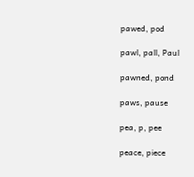pawed, pod

pawl, pall, Paul

pawned, pond

paws, pause

pea, p, pee

peace, piece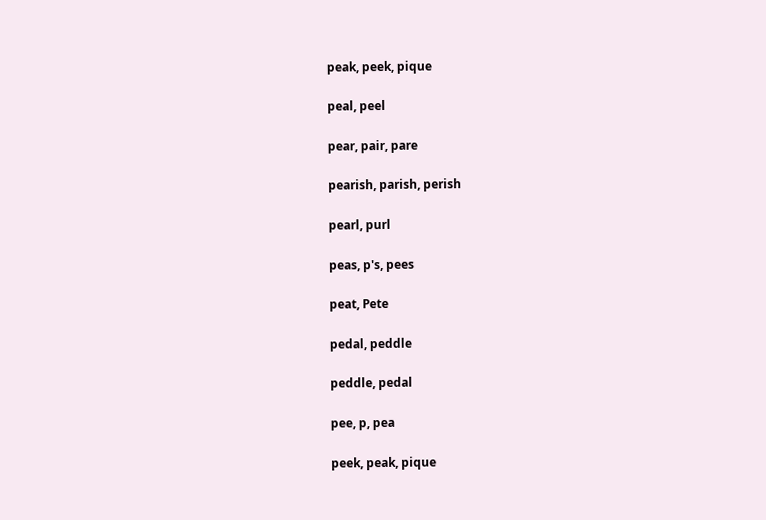peak, peek, pique

peal, peel

pear, pair, pare

pearish, parish, perish

pearl, purl

peas, p's, pees

peat, Pete

pedal, peddle

peddle, pedal

pee, p, pea

peek, peak, pique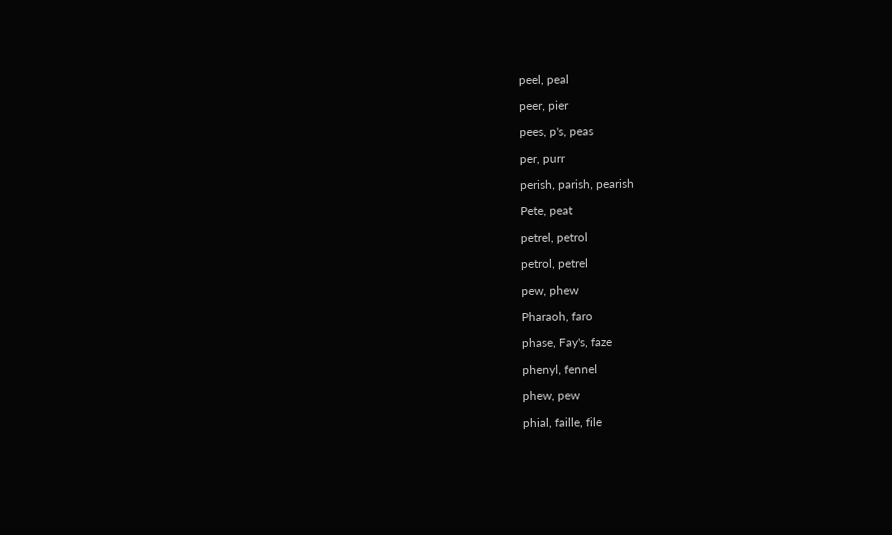peel, peal

peer, pier

pees, p's, peas

per, purr

perish, parish, pearish

Pete, peat

petrel, petrol

petrol, petrel

pew, phew

Pharaoh, faro

phase, Fay's, faze

phenyl, fennel

phew, pew

phial, faille, file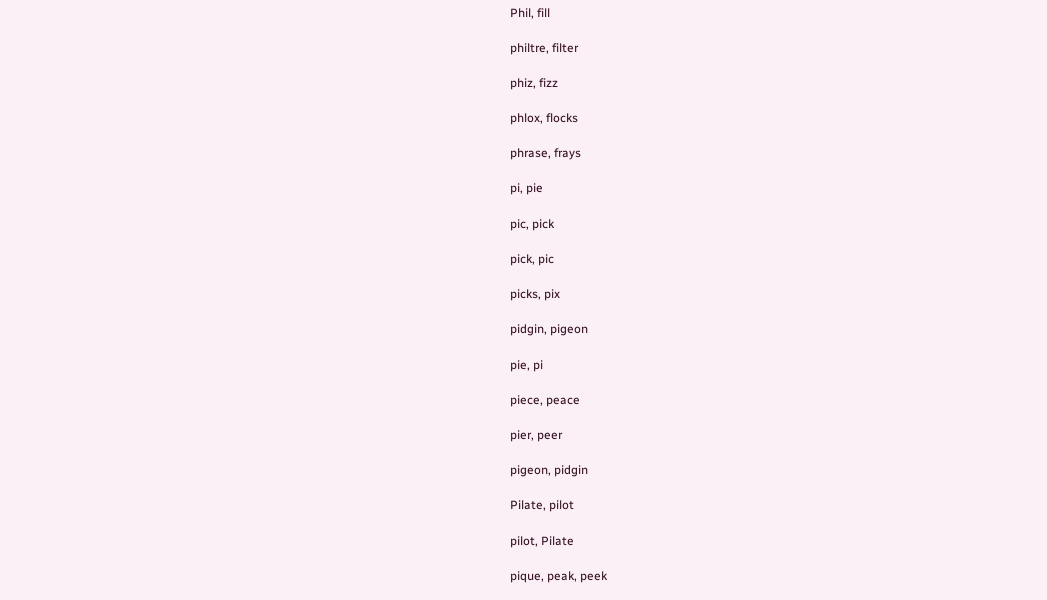Phil, fill

philtre, filter

phiz, fizz

phlox, flocks

phrase, frays

pi, pie

pic, pick

pick, pic

picks, pix

pidgin, pigeon

pie, pi

piece, peace

pier, peer

pigeon, pidgin

Pilate, pilot

pilot, Pilate

pique, peak, peek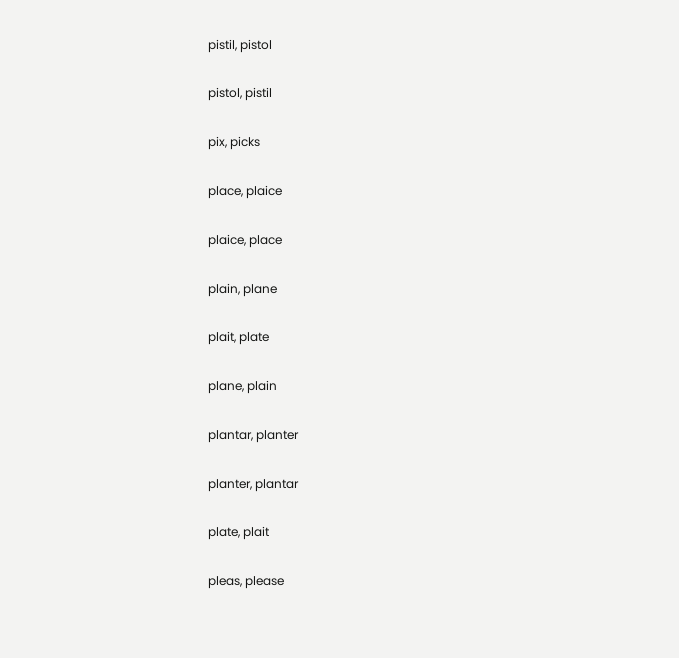pistil, pistol

pistol, pistil

pix, picks

place, plaice

plaice, place

plain, plane

plait, plate

plane, plain

plantar, planter

planter, plantar

plate, plait

pleas, please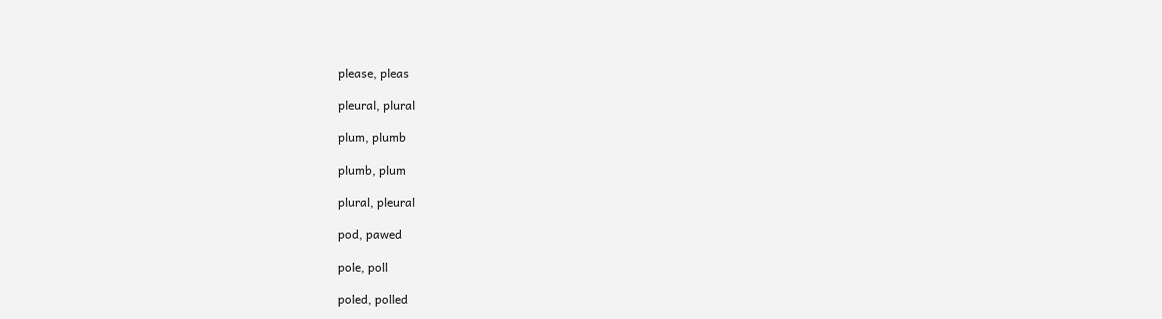please, pleas

pleural, plural

plum, plumb

plumb, plum

plural, pleural

pod, pawed

pole, poll

poled, polled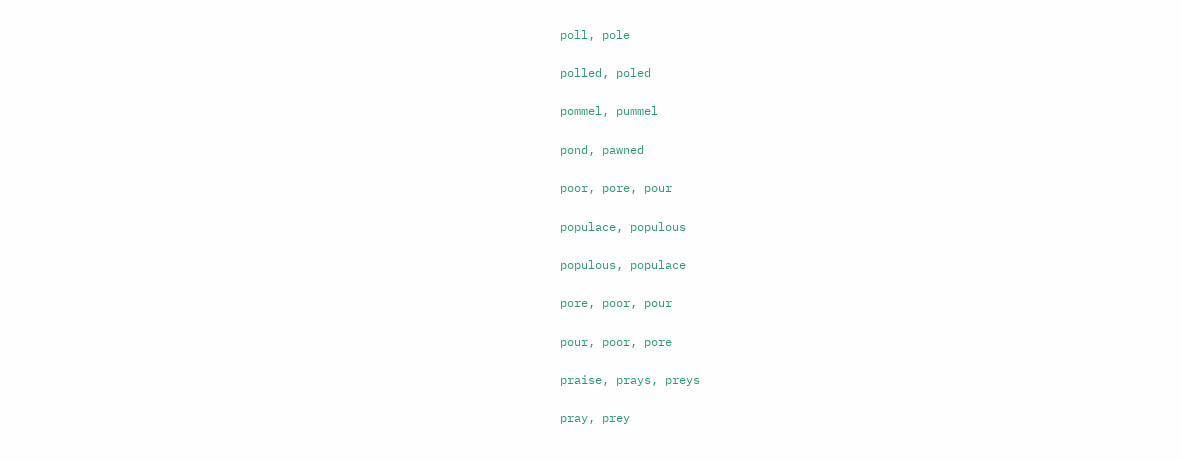poll, pole

polled, poled

pommel, pummel

pond, pawned

poor, pore, pour

populace, populous

populous, populace

pore, poor, pour

pour, poor, pore

praise, prays, preys

pray, prey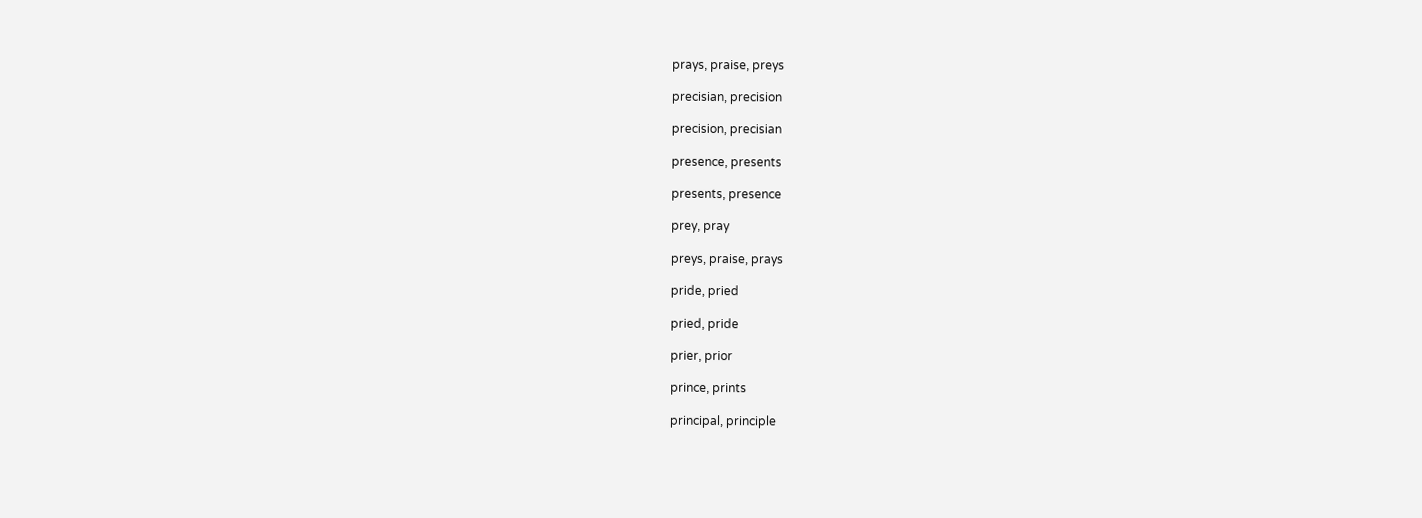prays, praise, preys

precisian, precision

precision, precisian

presence, presents

presents, presence

prey, pray

preys, praise, prays

pride, pried

pried, pride

prier, prior

prince, prints

principal, principle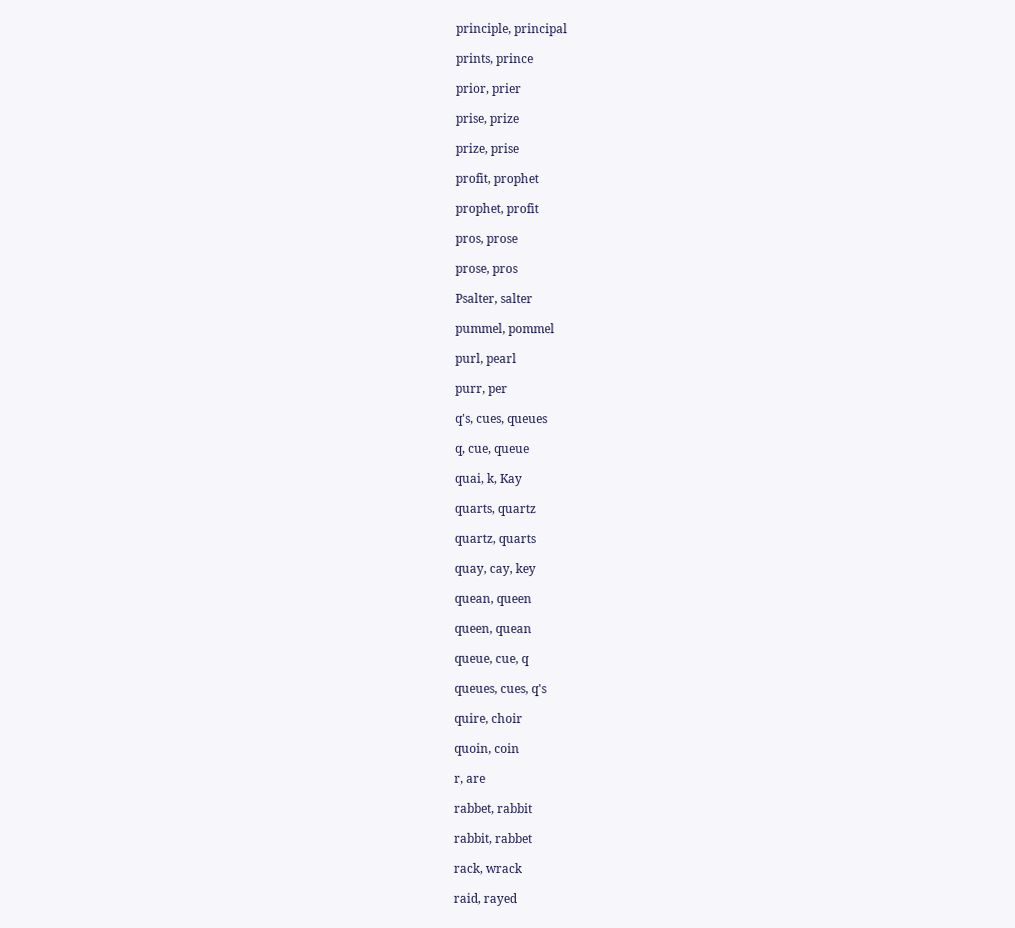principle, principal

prints, prince

prior, prier

prise, prize

prize, prise

profit, prophet

prophet, profit

pros, prose

prose, pros

Psalter, salter

pummel, pommel

purl, pearl

purr, per

q's, cues, queues

q, cue, queue

quai, k, Kay

quarts, quartz

quartz, quarts

quay, cay, key

quean, queen

queen, quean

queue, cue, q

queues, cues, q's

quire, choir

quoin, coin

r, are

rabbet, rabbit

rabbit, rabbet

rack, wrack

raid, rayed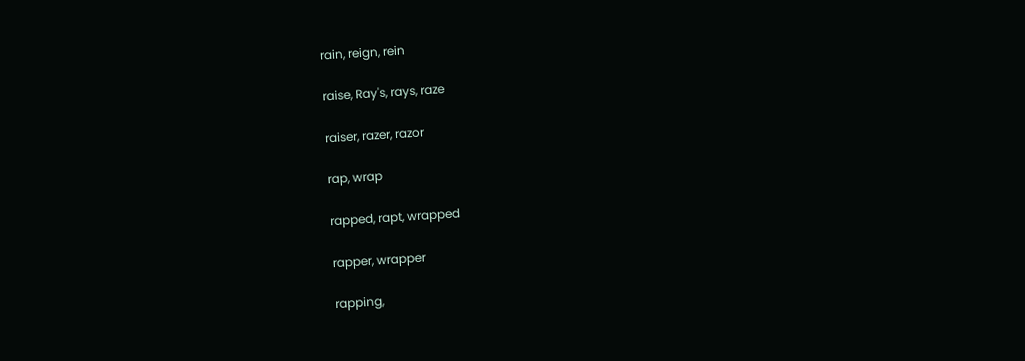rain, reign, rein

raise, Ray's, rays, raze

raiser, razer, razor

rap, wrap

rapped, rapt, wrapped

rapper, wrapper

rapping,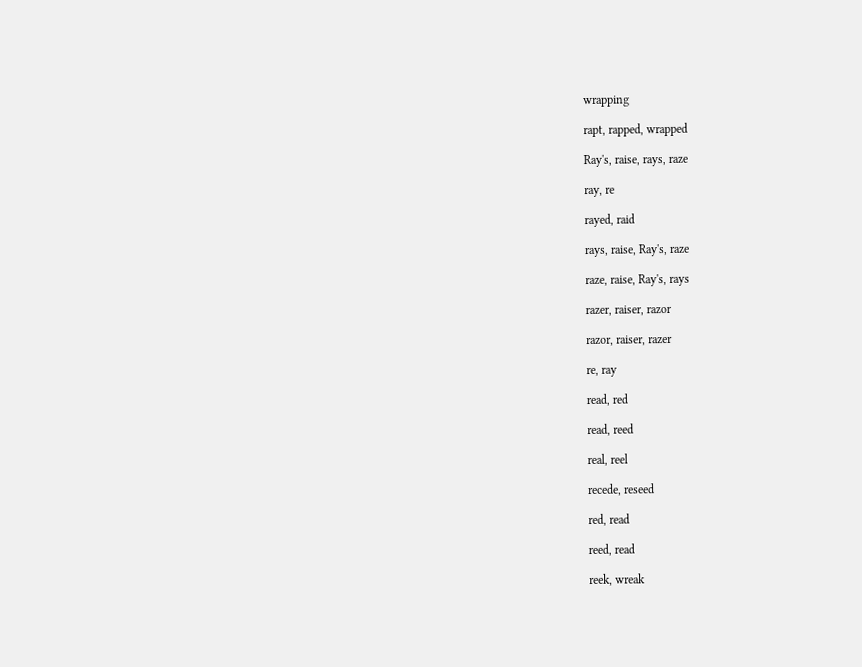wrapping

rapt, rapped, wrapped

Ray's, raise, rays, raze

ray, re

rayed, raid

rays, raise, Ray's, raze

raze, raise, Ray's, rays

razer, raiser, razor

razor, raiser, razer

re, ray

read, red

read, reed

real, reel

recede, reseed

red, read

reed, read

reek, wreak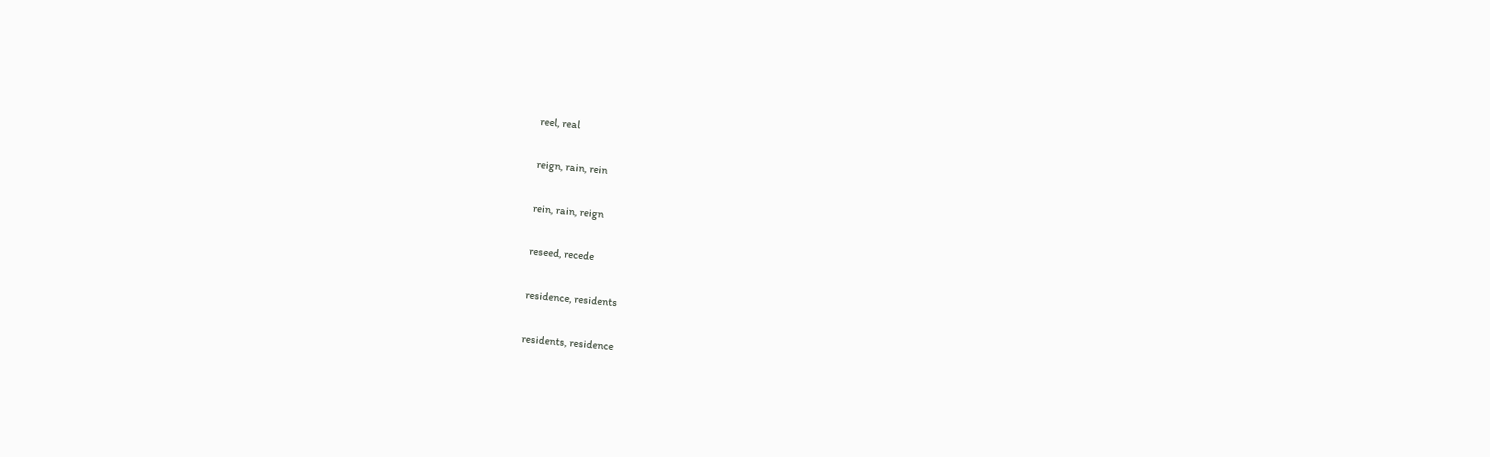reel, real

reign, rain, rein

rein, rain, reign

reseed, recede

residence, residents

residents, residence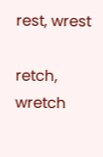rest, wrest

retch, wretch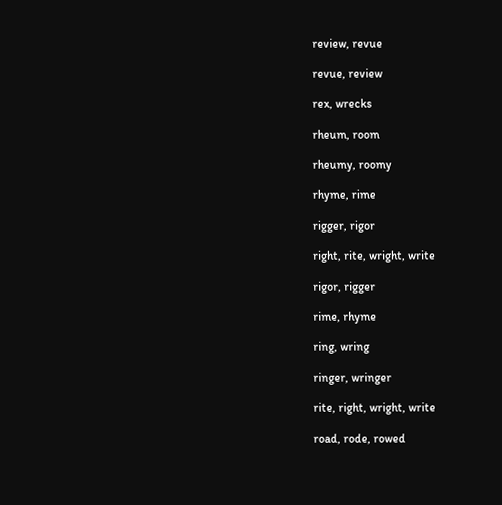review, revue

revue, review

rex, wrecks

rheum, room

rheumy, roomy

rhyme, rime

rigger, rigor

right, rite, wright, write

rigor, rigger

rime, rhyme

ring, wring

ringer, wringer

rite, right, wright, write

road, rode, rowed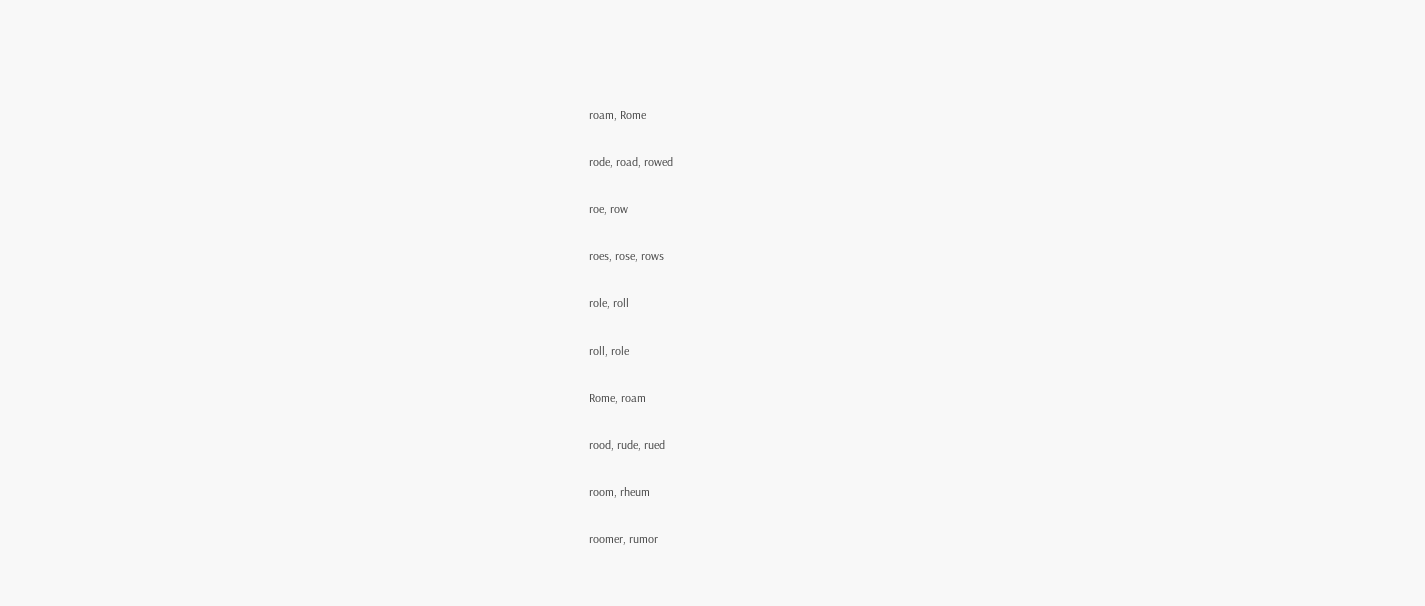roam, Rome

rode, road, rowed

roe, row

roes, rose, rows

role, roll

roll, role

Rome, roam

rood, rude, rued

room, rheum

roomer, rumor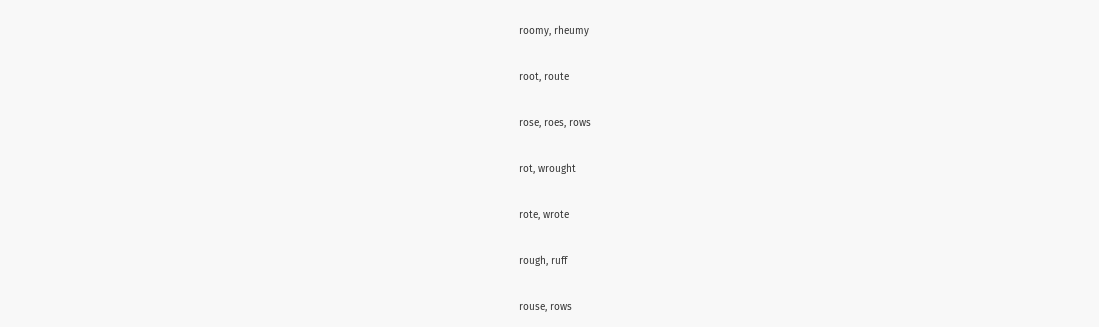roomy, rheumy

root, route

rose, roes, rows

rot, wrought

rote, wrote

rough, ruff

rouse, rows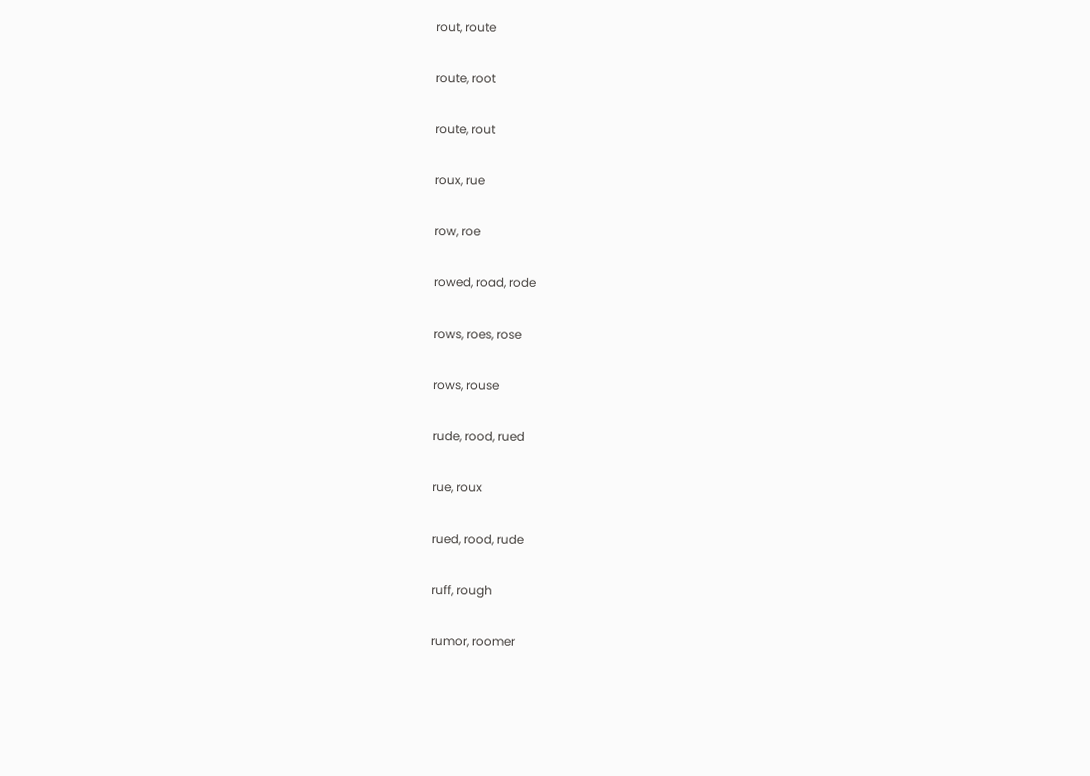rout, route

route, root

route, rout

roux, rue

row, roe

rowed, road, rode

rows, roes, rose

rows, rouse

rude, rood, rued

rue, roux

rued, rood, rude

ruff, rough

rumor, roomer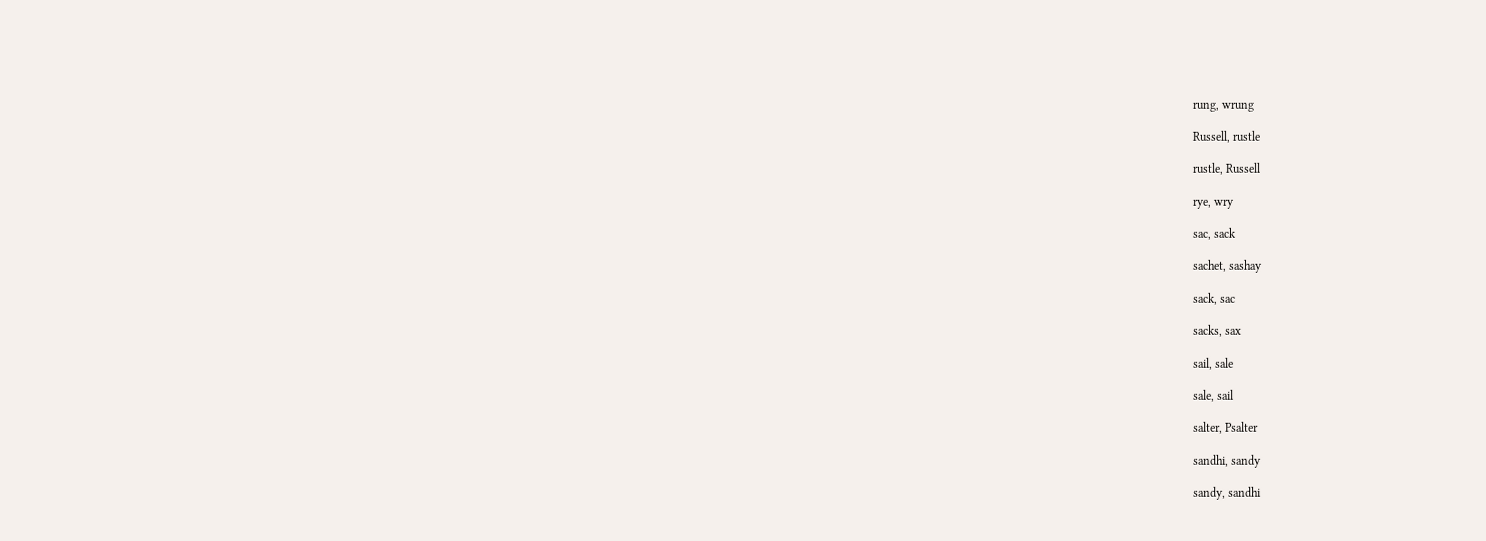rung, wrung

Russell, rustle

rustle, Russell

rye, wry

sac, sack

sachet, sashay

sack, sac

sacks, sax

sail, sale

sale, sail

salter, Psalter

sandhi, sandy

sandy, sandhi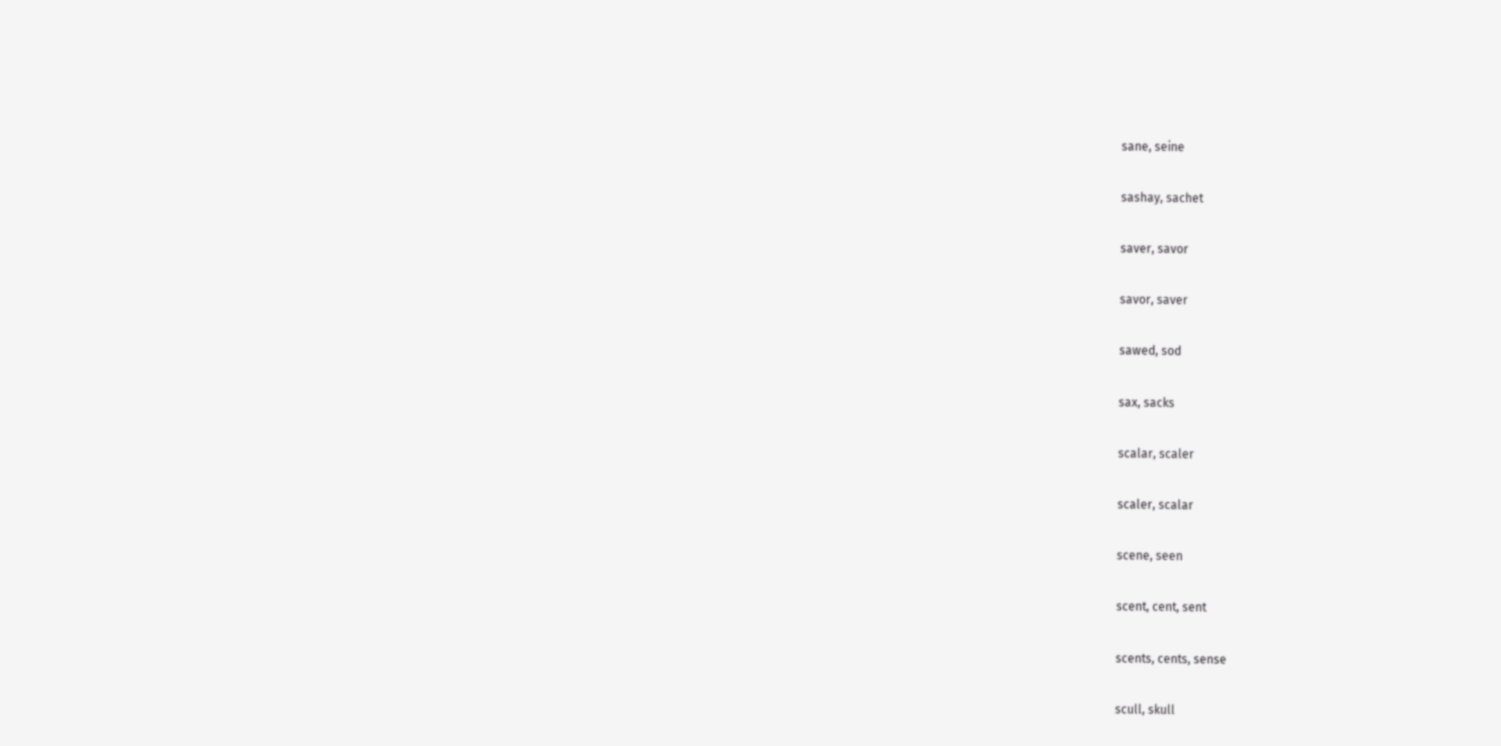sane, seine

sashay, sachet

saver, savor

savor, saver

sawed, sod

sax, sacks

scalar, scaler

scaler, scalar

scene, seen

scent, cent, sent

scents, cents, sense

scull, skull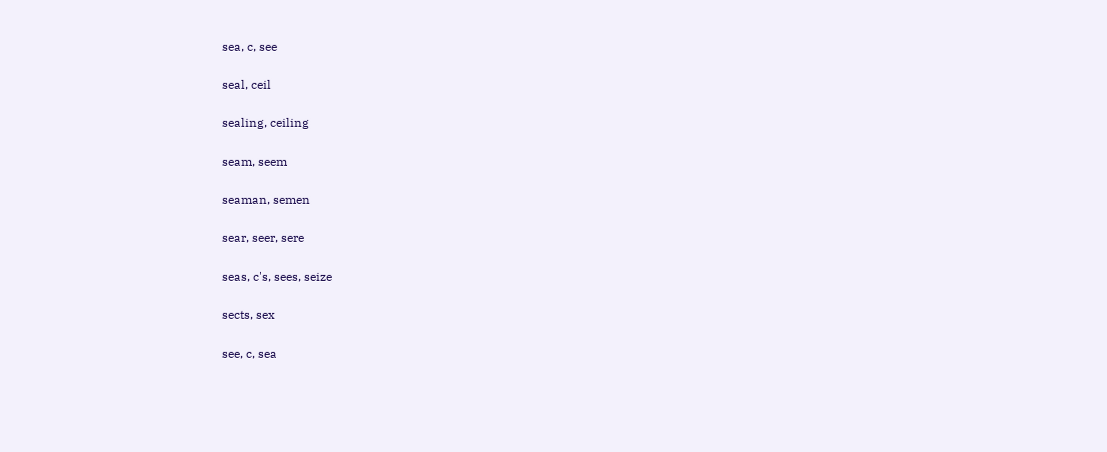sea, c, see

seal, ceil

sealing, ceiling

seam, seem

seaman, semen

sear, seer, sere

seas, c's, sees, seize

sects, sex

see, c, sea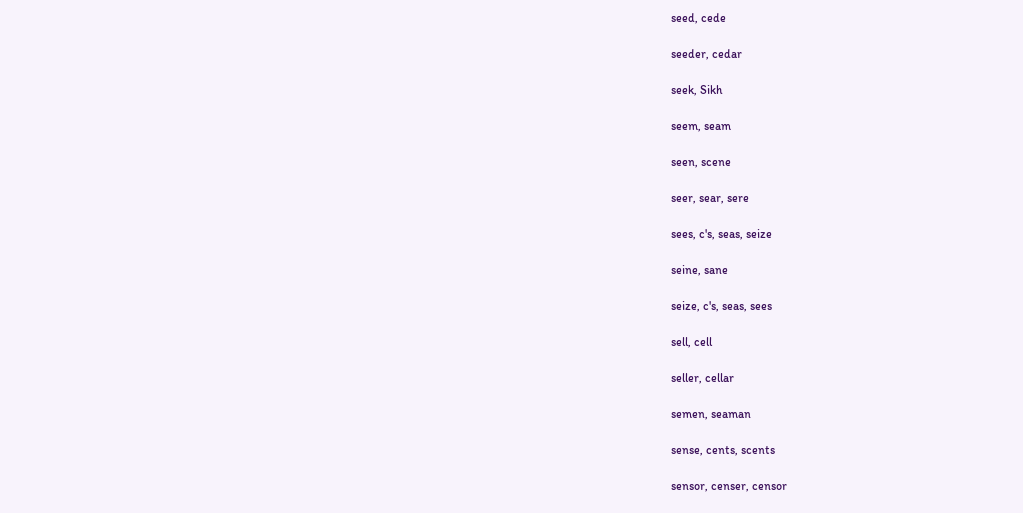seed, cede

seeder, cedar

seek, Sikh

seem, seam

seen, scene

seer, sear, sere

sees, c's, seas, seize

seine, sane

seize, c's, seas, sees

sell, cell

seller, cellar

semen, seaman

sense, cents, scents

sensor, censer, censor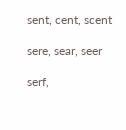sent, cent, scent

sere, sear, seer

serf,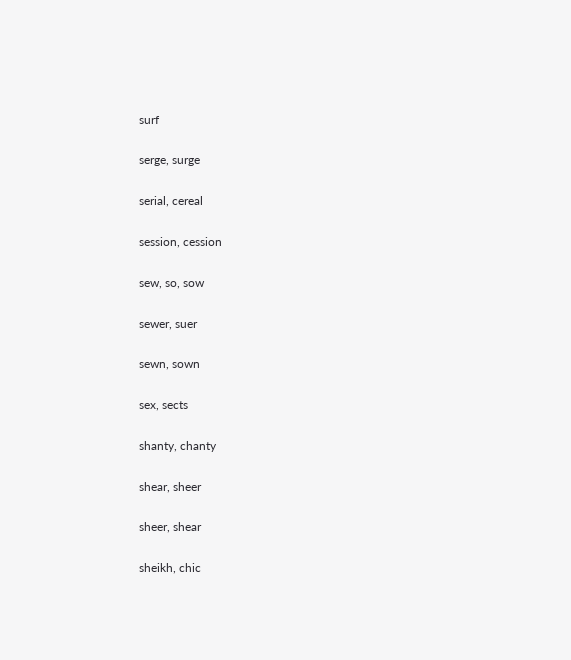surf

serge, surge

serial, cereal

session, cession

sew, so, sow

sewer, suer

sewn, sown

sex, sects

shanty, chanty

shear, sheer

sheer, shear

sheikh, chic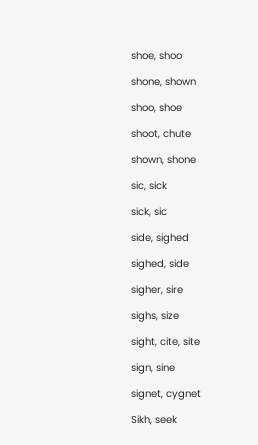shoe, shoo

shone, shown

shoo, shoe

shoot, chute

shown, shone

sic, sick

sick, sic

side, sighed

sighed, side

sigher, sire

sighs, size

sight, cite, site

sign, sine

signet, cygnet

Sikh, seek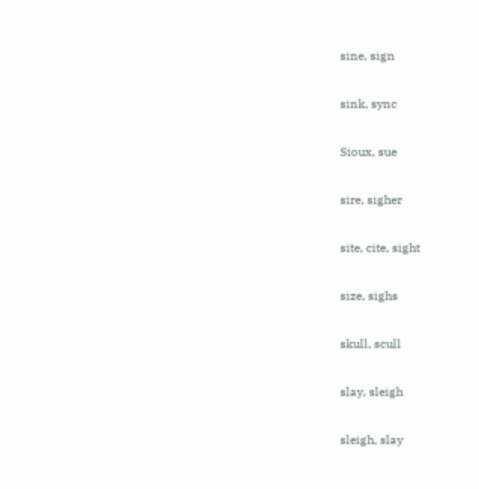sine, sign

sink, sync

Sioux, sue

sire, sigher

site, cite, sight

size, sighs

skull, scull

slay, sleigh

sleigh, slay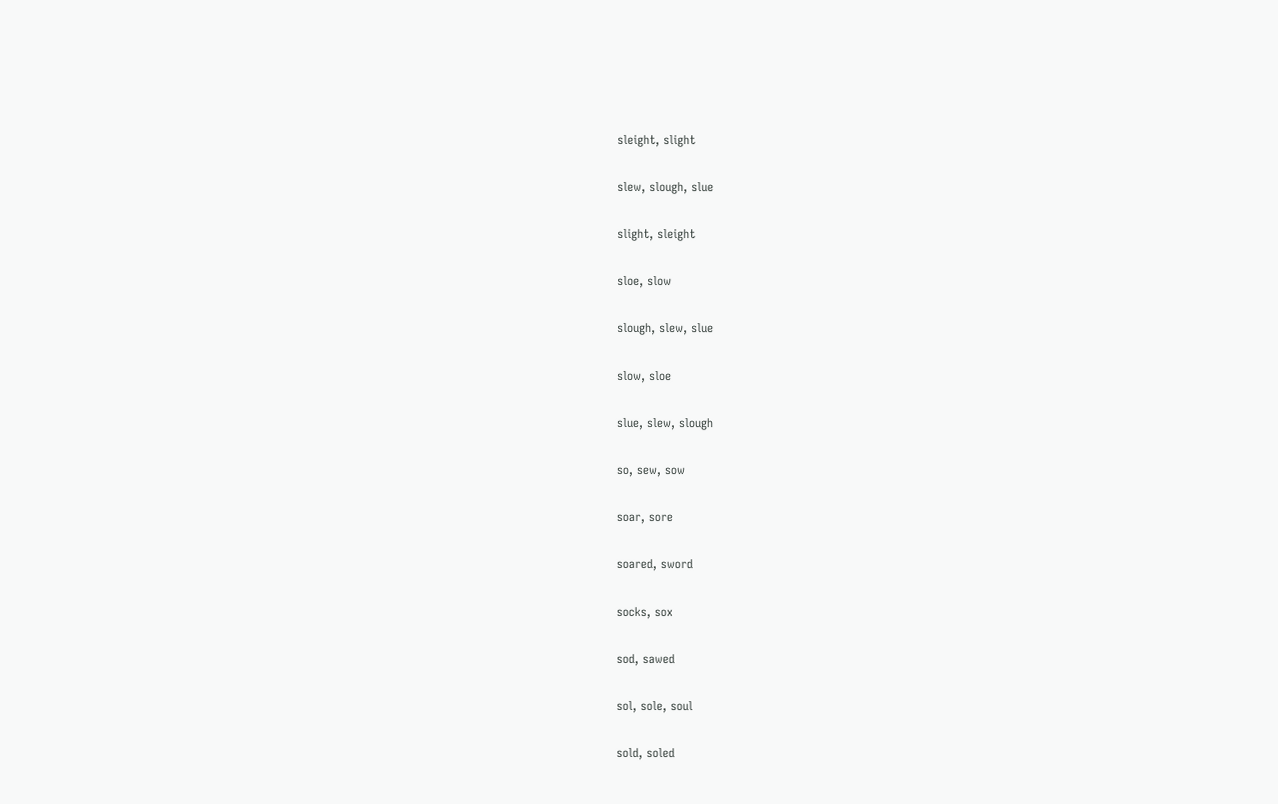sleight, slight

slew, slough, slue

slight, sleight

sloe, slow

slough, slew, slue

slow, sloe

slue, slew, slough

so, sew, sow

soar, sore

soared, sword

socks, sox

sod, sawed

sol, sole, soul

sold, soled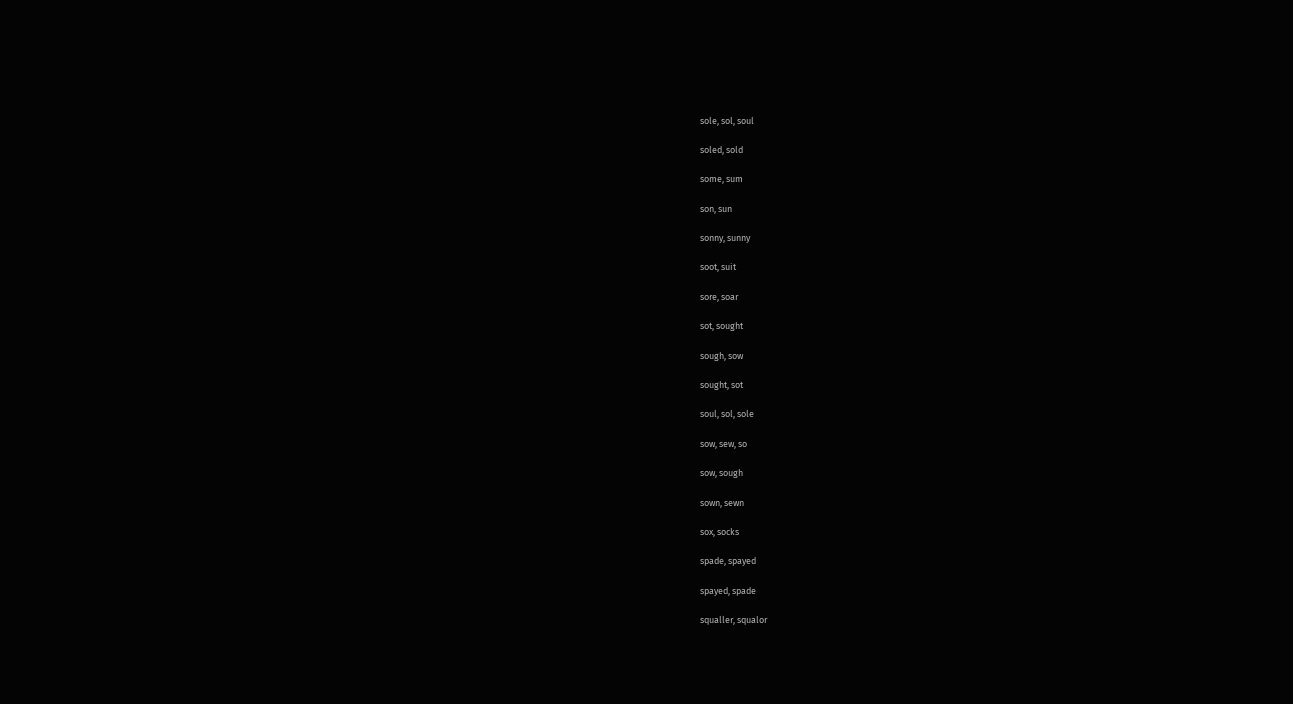sole, sol, soul

soled, sold

some, sum

son, sun

sonny, sunny

soot, suit

sore, soar

sot, sought

sough, sow

sought, sot

soul, sol, sole

sow, sew, so

sow, sough

sown, sewn

sox, socks

spade, spayed

spayed, spade

squaller, squalor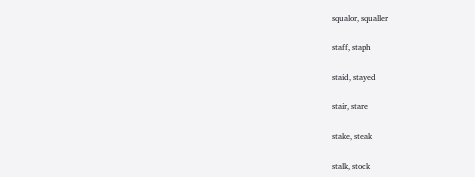squalor, squaller

staff, staph

staid, stayed

stair, stare

stake, steak

stalk, stock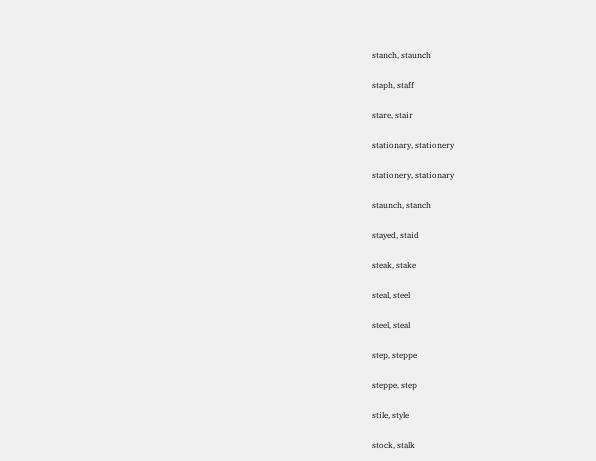stanch, staunch

staph, staff

stare, stair

stationary, stationery

stationery, stationary

staunch, stanch

stayed, staid

steak, stake

steal, steel

steel, steal

step, steppe

steppe, step

stile, style

stock, stalk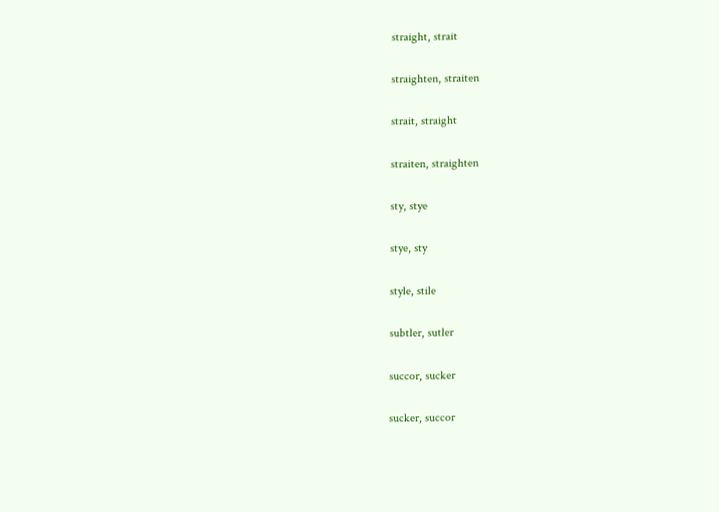straight, strait

straighten, straiten

strait, straight

straiten, straighten

sty, stye

stye, sty

style, stile

subtler, sutler

succor, sucker

sucker, succor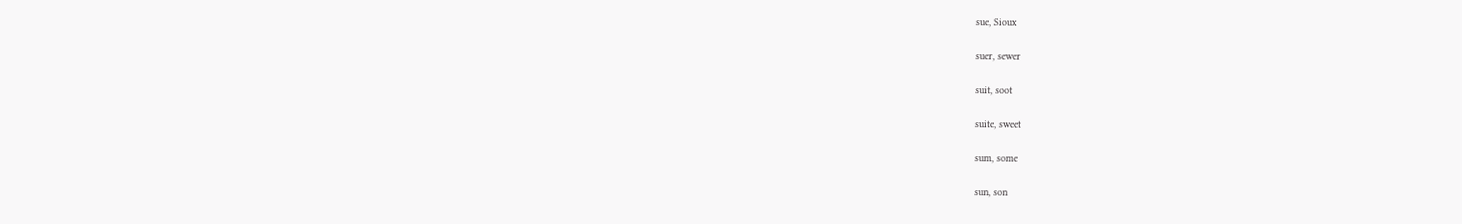sue, Sioux

suer, sewer

suit, soot

suite, sweet

sum, some

sun, son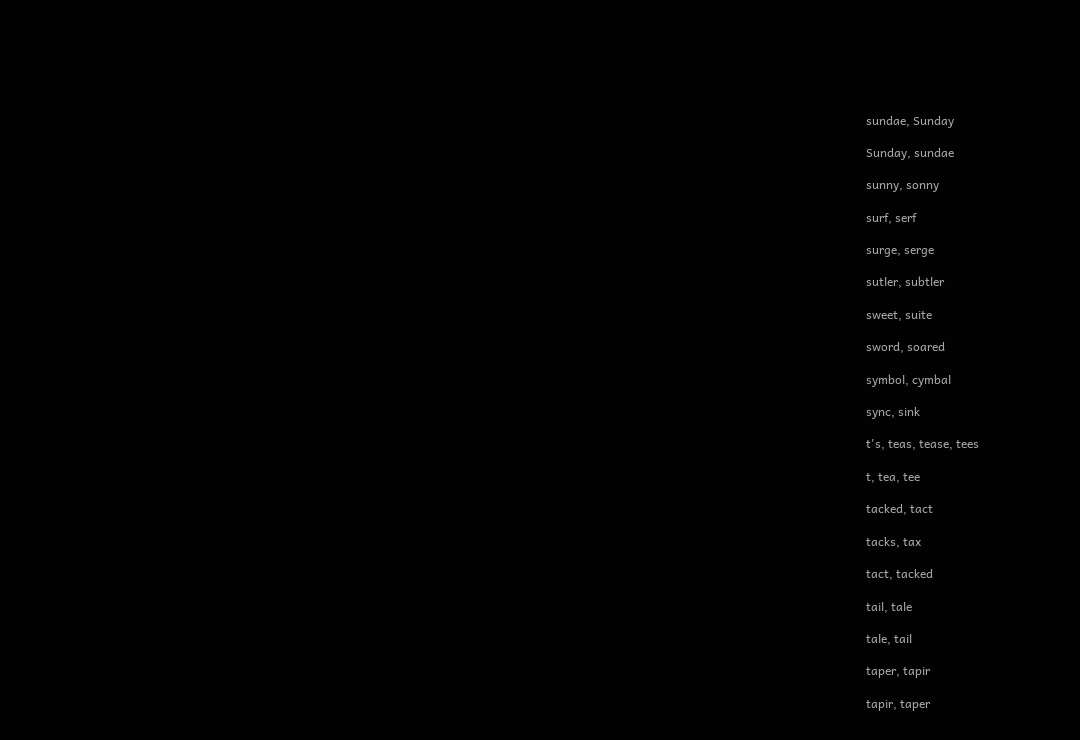sundae, Sunday

Sunday, sundae

sunny, sonny

surf, serf

surge, serge

sutler, subtler

sweet, suite

sword, soared

symbol, cymbal

sync, sink

t's, teas, tease, tees

t, tea, tee

tacked, tact

tacks, tax

tact, tacked

tail, tale

tale, tail

taper, tapir

tapir, taper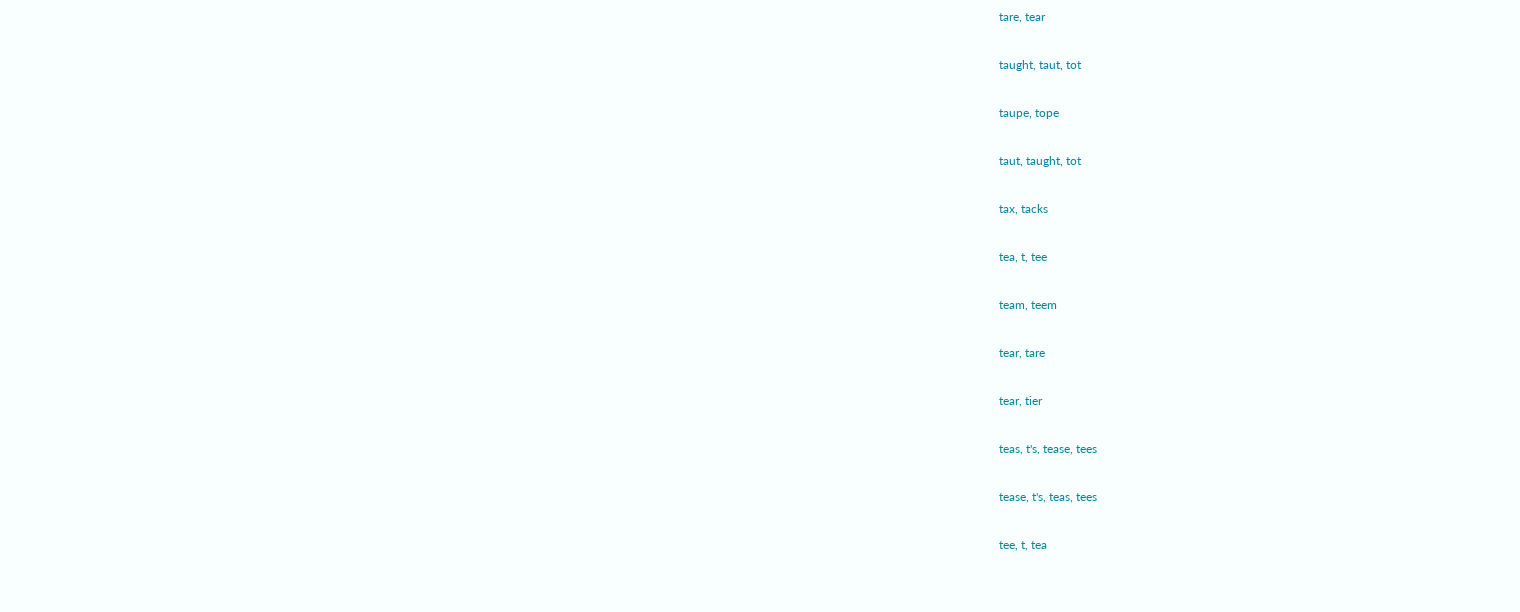tare, tear

taught, taut, tot

taupe, tope

taut, taught, tot

tax, tacks

tea, t, tee

team, teem

tear, tare

tear, tier

teas, t's, tease, tees

tease, t's, teas, tees

tee, t, tea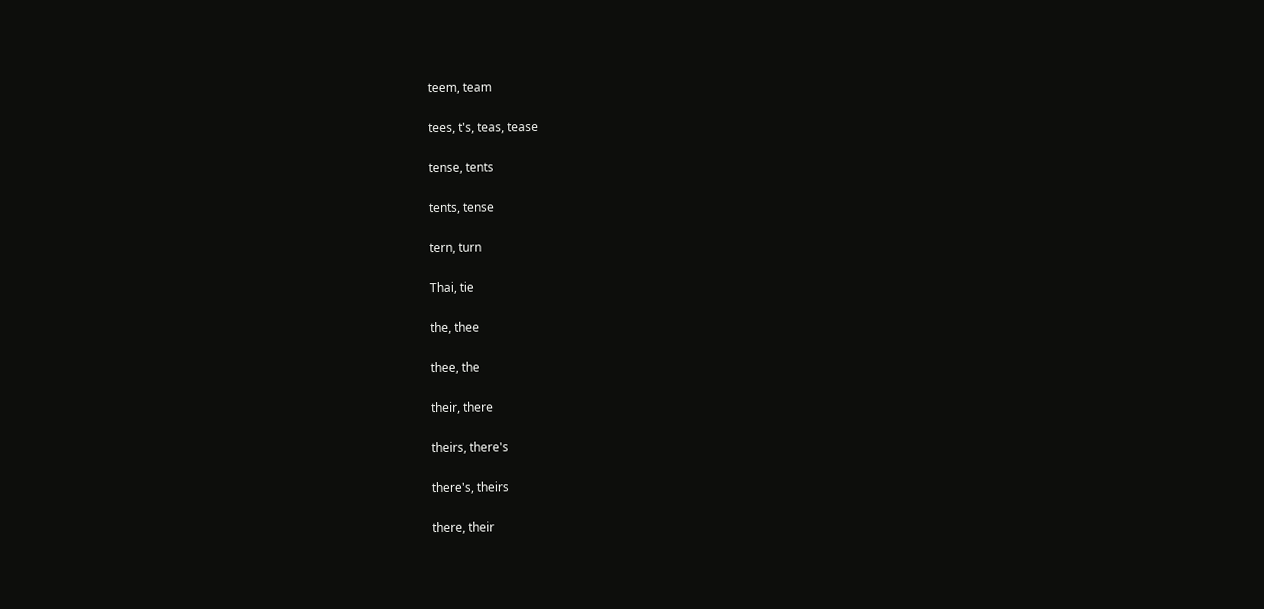teem, team

tees, t's, teas, tease

tense, tents

tents, tense

tern, turn

Thai, tie

the, thee

thee, the

their, there

theirs, there's

there's, theirs

there, their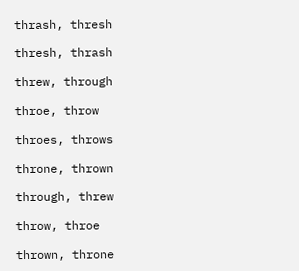thrash, thresh

thresh, thrash

threw, through

throe, throw

throes, throws

throne, thrown

through, threw

throw, throe

thrown, throne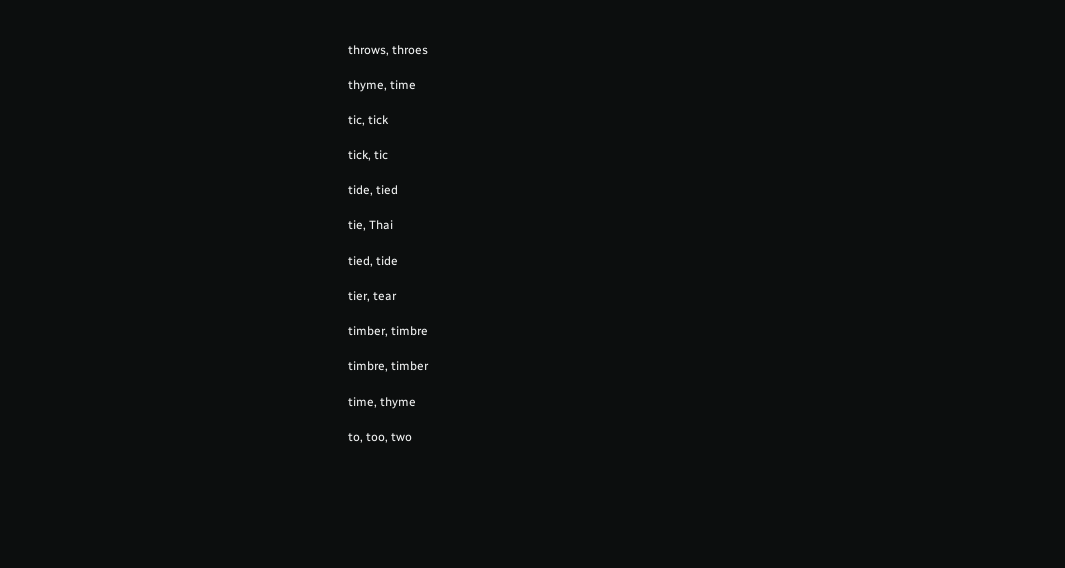throws, throes

thyme, time

tic, tick

tick, tic

tide, tied

tie, Thai

tied, tide

tier, tear

timber, timbre

timbre, timber

time, thyme

to, too, two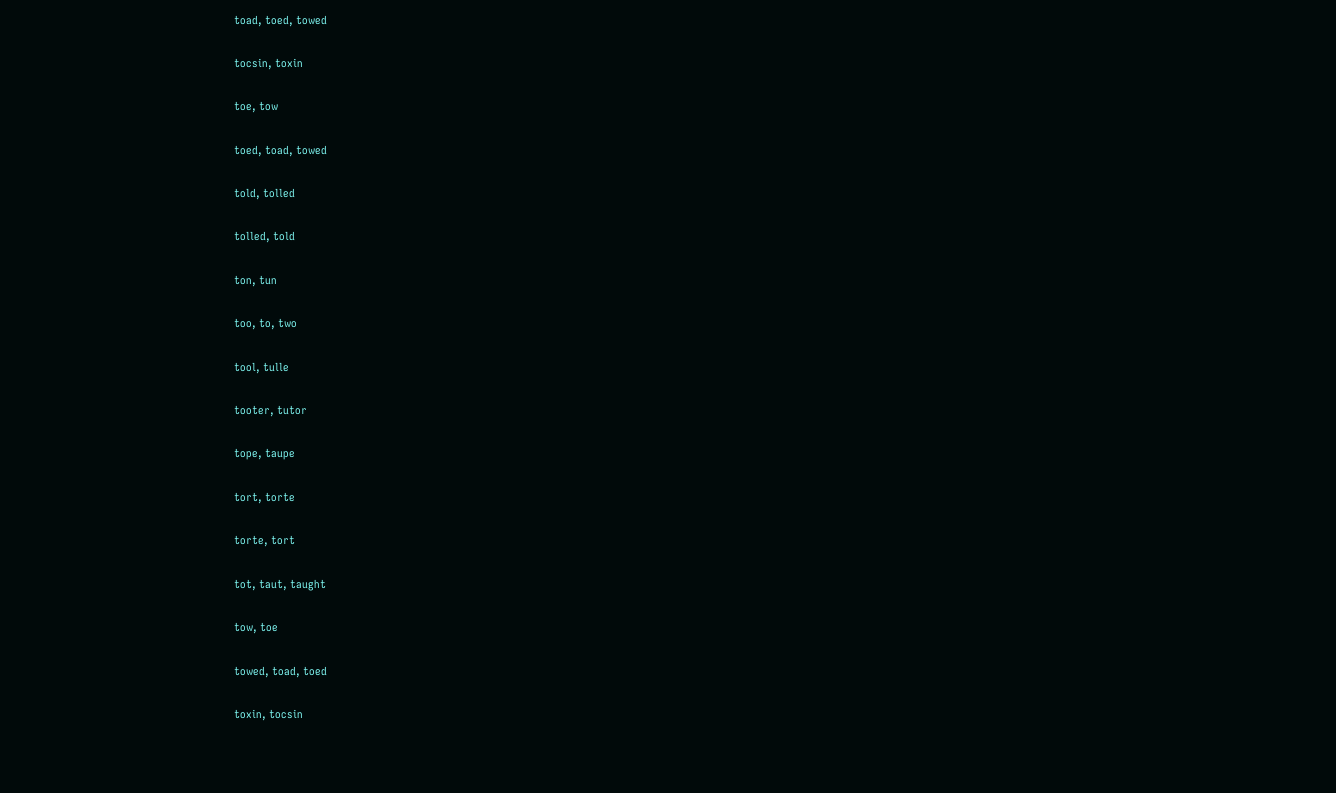toad, toed, towed

tocsin, toxin

toe, tow

toed, toad, towed

told, tolled

tolled, told

ton, tun

too, to, two

tool, tulle

tooter, tutor

tope, taupe

tort, torte

torte, tort

tot, taut, taught

tow, toe

towed, toad, toed

toxin, tocsin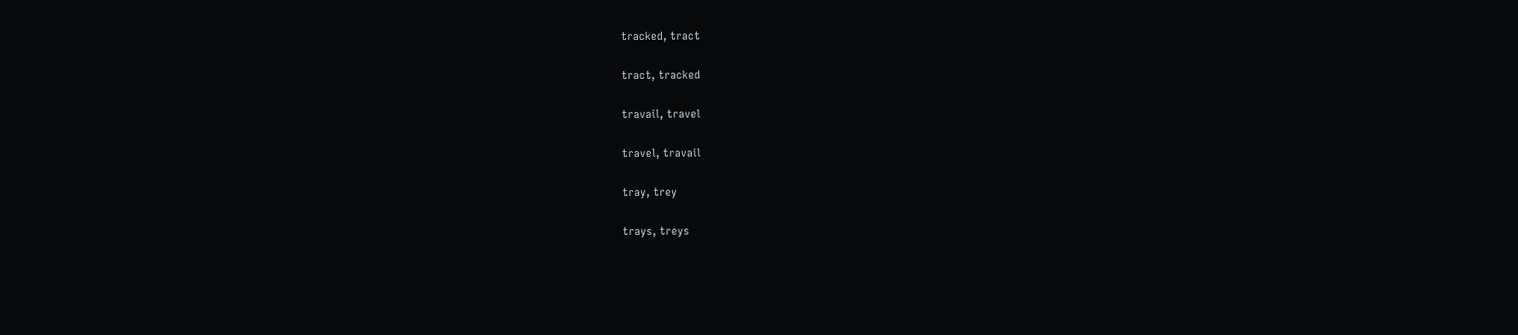tracked, tract

tract, tracked

travail, travel

travel, travail

tray, trey

trays, treys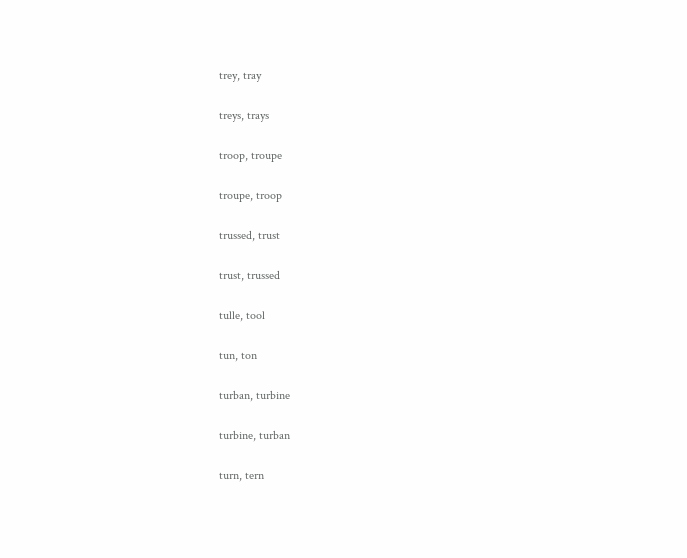trey, tray

treys, trays

troop, troupe

troupe, troop

trussed, trust

trust, trussed

tulle, tool

tun, ton

turban, turbine

turbine, turban

turn, tern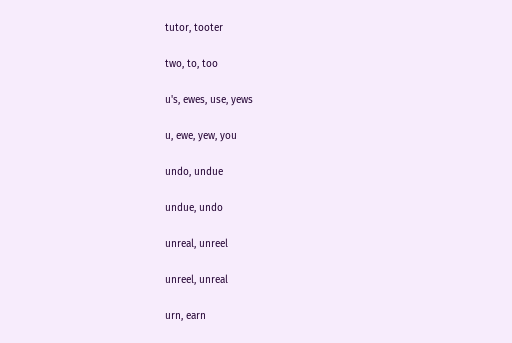tutor, tooter

two, to, too

u's, ewes, use, yews

u, ewe, yew, you

undo, undue

undue, undo

unreal, unreel

unreel, unreal

urn, earn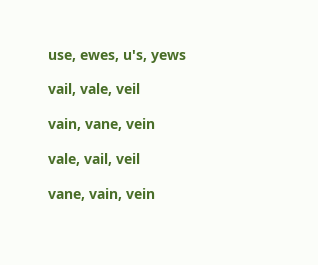use, ewes, u's, yews

vail, vale, veil

vain, vane, vein

vale, vail, veil

vane, vain, vein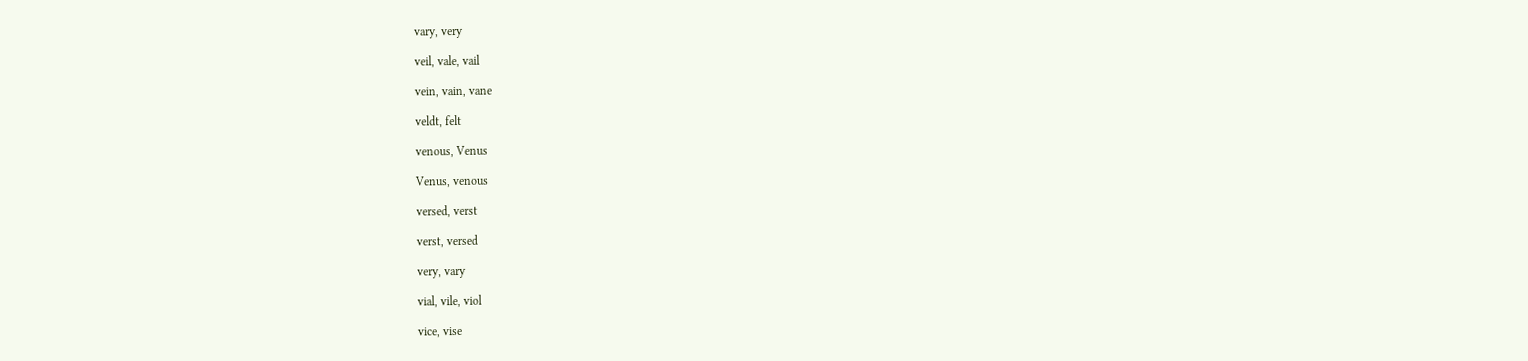vary, very

veil, vale, vail

vein, vain, vane

veldt, felt

venous, Venus

Venus, venous

versed, verst

verst, versed

very, vary

vial, vile, viol

vice, vise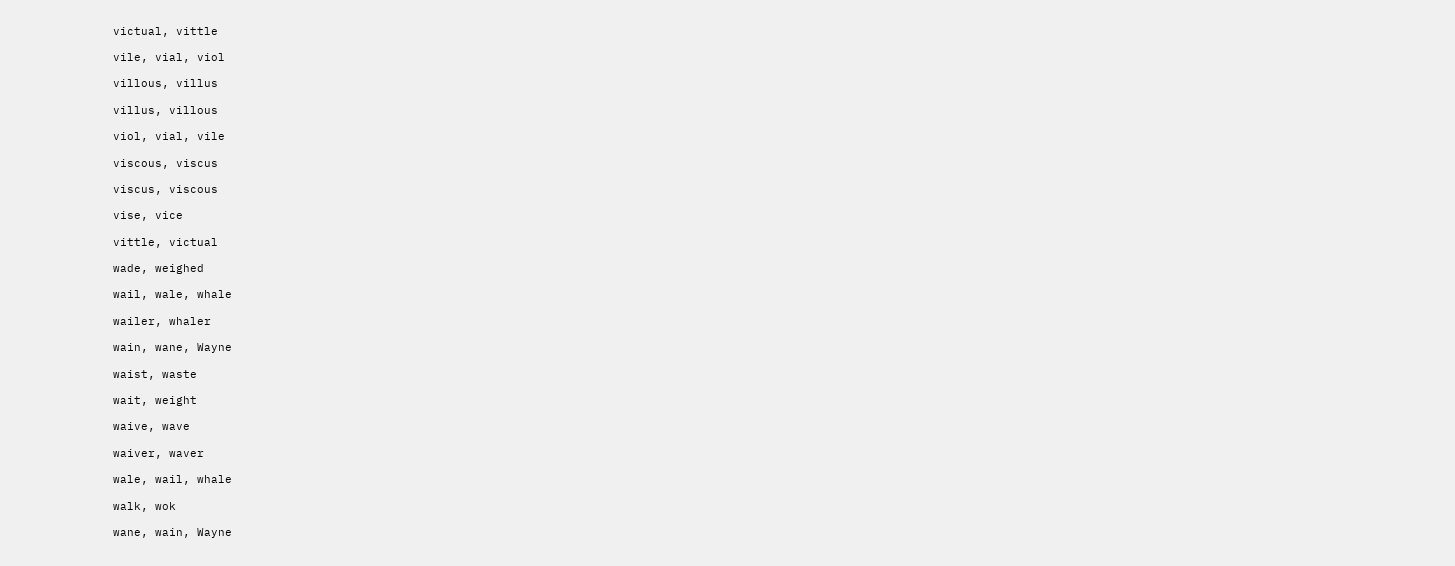victual, vittle

vile, vial, viol

villous, villus

villus, villous

viol, vial, vile

viscous, viscus

viscus, viscous

vise, vice

vittle, victual

wade, weighed

wail, wale, whale

wailer, whaler

wain, wane, Wayne

waist, waste

wait, weight

waive, wave

waiver, waver

wale, wail, whale

walk, wok

wane, wain, Wayne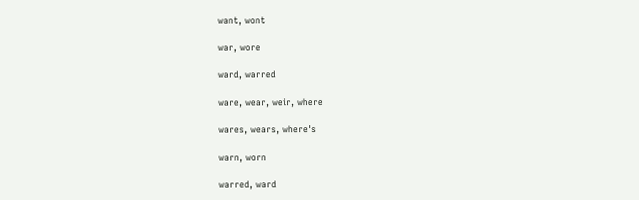want, wont

war, wore

ward, warred

ware, wear, weir, where

wares, wears, where's

warn, worn

warred, ward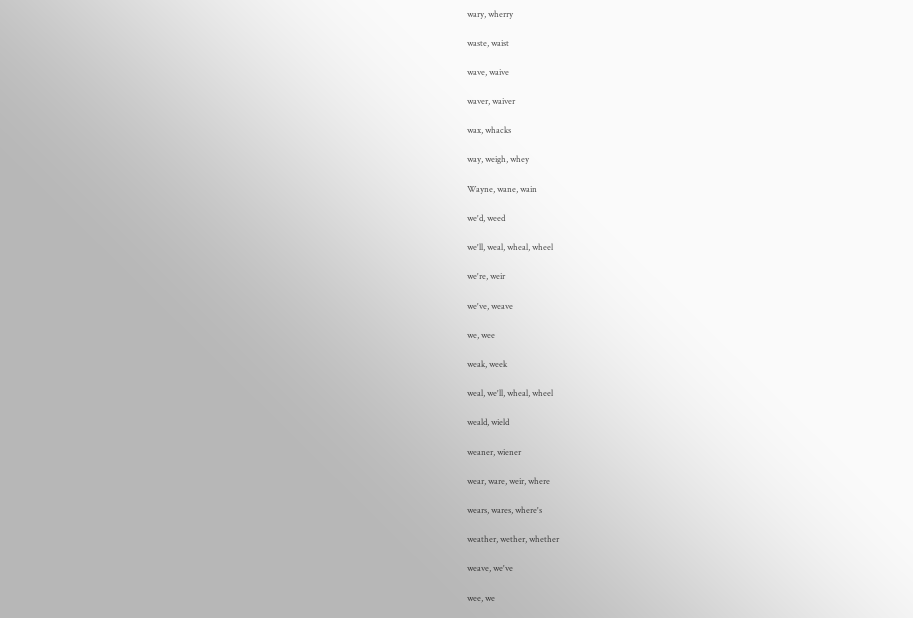wary, wherry

waste, waist

wave, waive

waver, waiver

wax, whacks

way, weigh, whey

Wayne, wane, wain

we'd, weed

we'll, weal, wheal, wheel

we're, weir

we've, weave

we, wee

weak, week

weal, we'll, wheal, wheel

weald, wield

weaner, wiener

wear, ware, weir, where

wears, wares, where's

weather, wether, whether

weave, we've

wee, we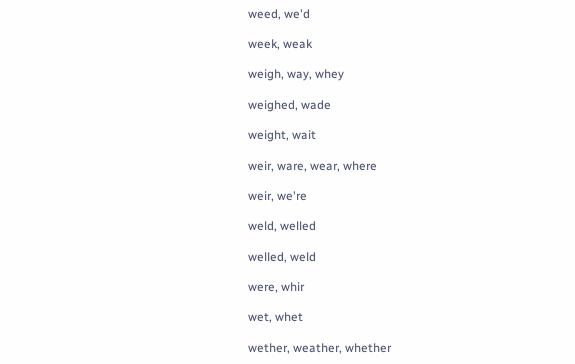weed, we'd

week, weak

weigh, way, whey

weighed, wade

weight, wait

weir, ware, wear, where

weir, we're

weld, welled

welled, weld

were, whir

wet, whet

wether, weather, whether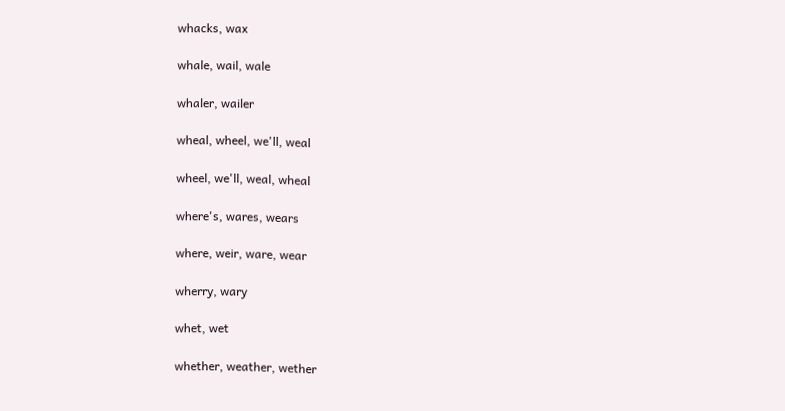whacks, wax

whale, wail, wale

whaler, wailer

wheal, wheel, we'll, weal

wheel, we'll, weal, wheal

where's, wares, wears

where, weir, ware, wear

wherry, wary

whet, wet

whether, weather, wether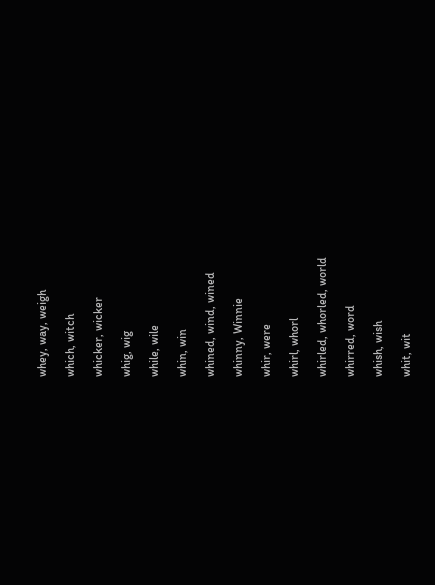whey, way, weigh

which, witch

whicker, wicker

whig, wig

while, wile

whin, win

whined, wind, wined

whinny, Winnie

whir, were

whirl, whorl

whirled, whorled, world

whirred, word

whish, wish

whit, wit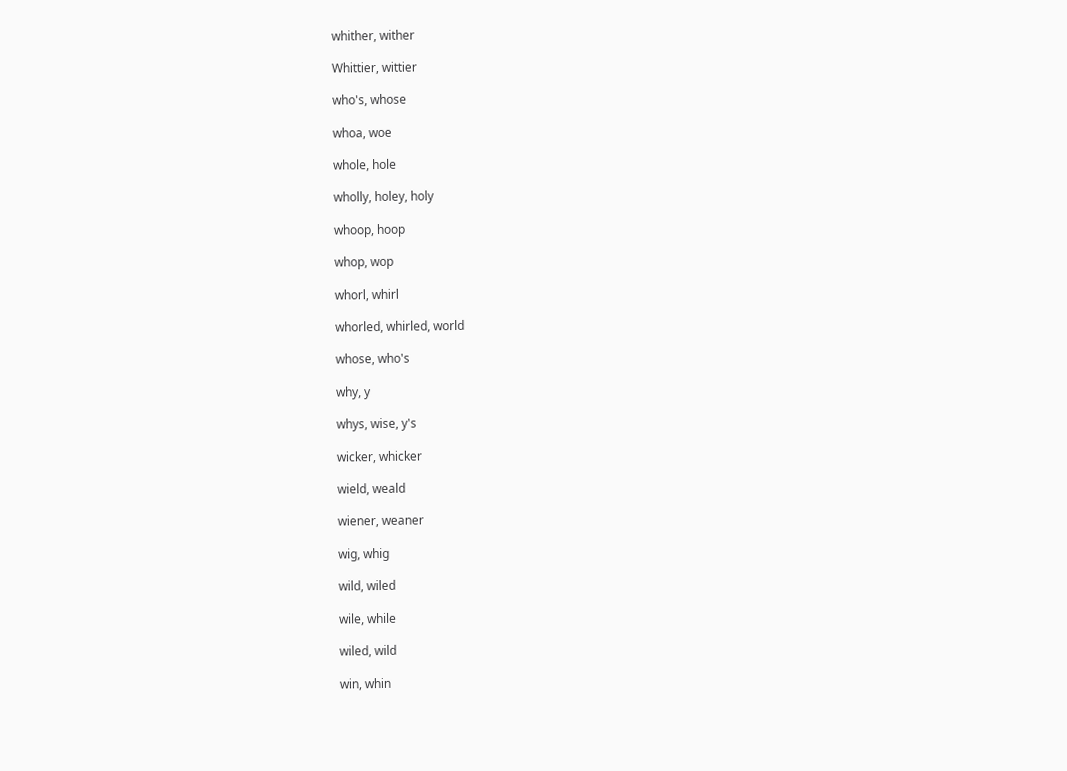whither, wither

Whittier, wittier

who's, whose

whoa, woe

whole, hole

wholly, holey, holy

whoop, hoop

whop, wop

whorl, whirl

whorled, whirled, world

whose, who's

why, y

whys, wise, y's

wicker, whicker

wield, weald

wiener, weaner

wig, whig

wild, wiled

wile, while

wiled, wild

win, whin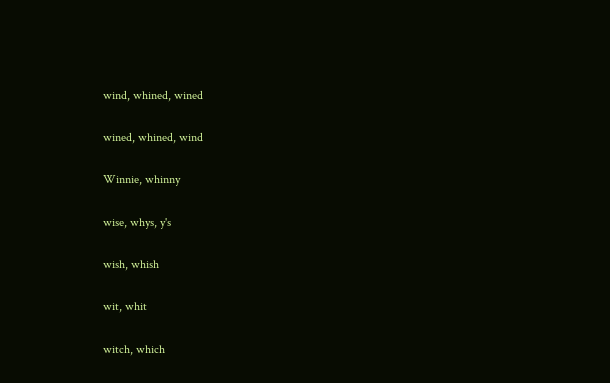wind, whined, wined

wined, whined, wind

Winnie, whinny

wise, whys, y's

wish, whish

wit, whit

witch, which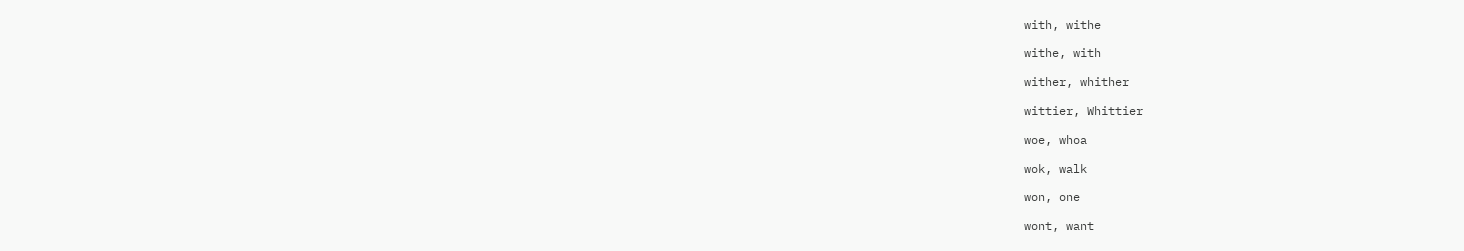with, withe

withe, with

wither, whither

wittier, Whittier

woe, whoa

wok, walk

won, one

wont, want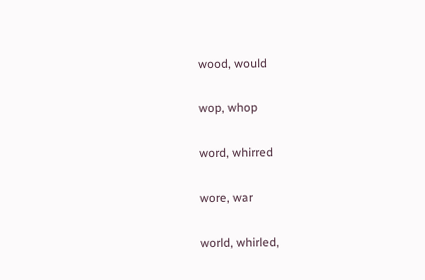wood, would

wop, whop

word, whirred

wore, war

world, whirled,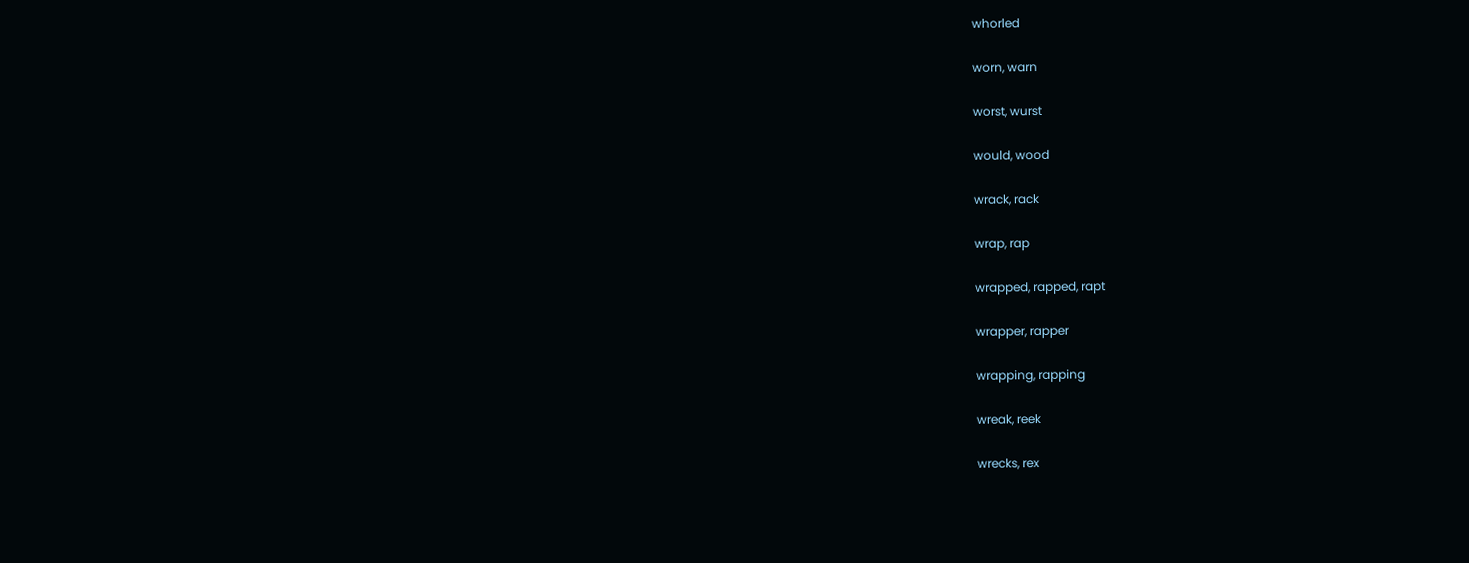whorled

worn, warn

worst, wurst

would, wood

wrack, rack

wrap, rap

wrapped, rapped, rapt

wrapper, rapper

wrapping, rapping

wreak, reek

wrecks, rex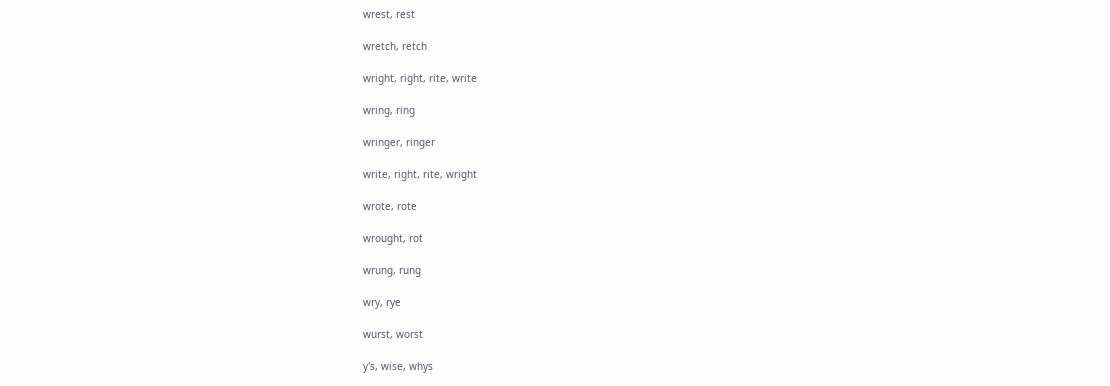wrest, rest

wretch, retch

wright, right, rite, write

wring, ring

wringer, ringer

write, right, rite, wright

wrote, rote

wrought, rot

wrung, rung

wry, rye

wurst, worst

y's, wise, whys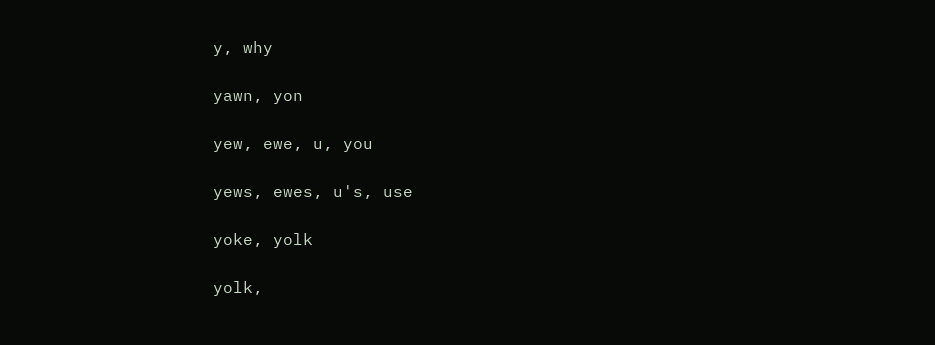y, why

yawn, yon

yew, ewe, u, you

yews, ewes, u's, use

yoke, yolk

yolk,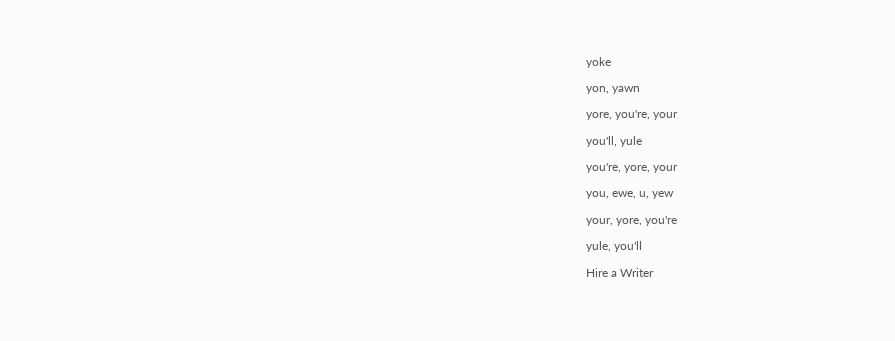yoke

yon, yawn

yore, you're, your

you'll, yule

you're, yore, your

you, ewe, u, yew

your, yore, you're

yule, you'll

Hire a Writer